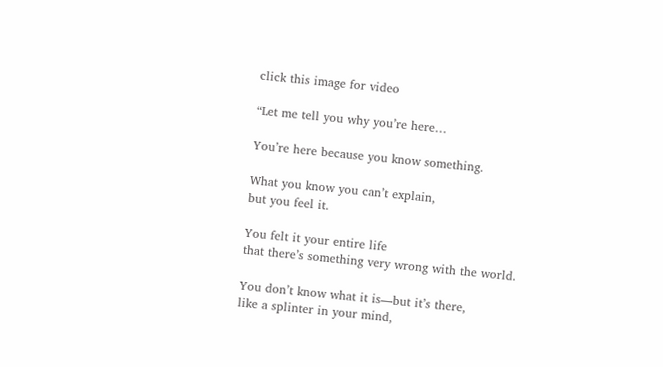click this image for video

“Let me tell you why you’re here…

You’re here because you know something.

What you know you can’t explain,
but you feel it.

You felt it your entire life
that there’s something very wrong with the world.

You don’t know what it is—but it’s there,
like a splinter in your mind,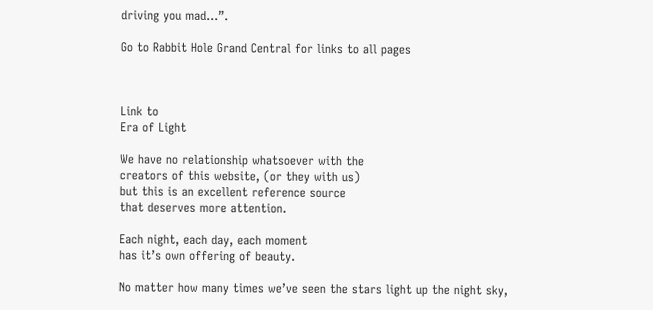driving you mad…”.

Go to Rabbit Hole Grand Central for links to all pages



Link to
Era of Light

We have no relationship whatsoever with the
creators of this website, (or they with us)
but this is an excellent reference source
that deserves more attention.

Each night, each day, each moment
has it’s own offering of beauty.

No matter how many times we’ve seen the stars light up the night sky,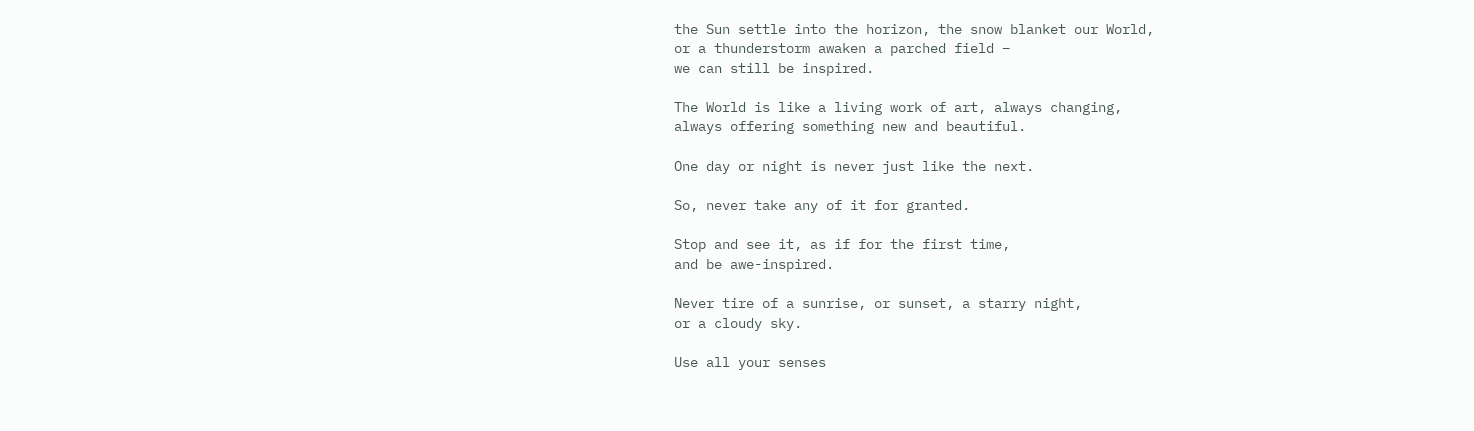the Sun settle into the horizon, the snow blanket our World,
or a thunderstorm awaken a parched field –
we can still be inspired.

The World is like a living work of art, always changing,
always offering something new and beautiful.

One day or night is never just like the next.

So, never take any of it for granted.

Stop and see it, as if for the first time,
and be awe-inspired.

Never tire of a sunrise, or sunset, a starry night,
or a cloudy sky.

Use all your senses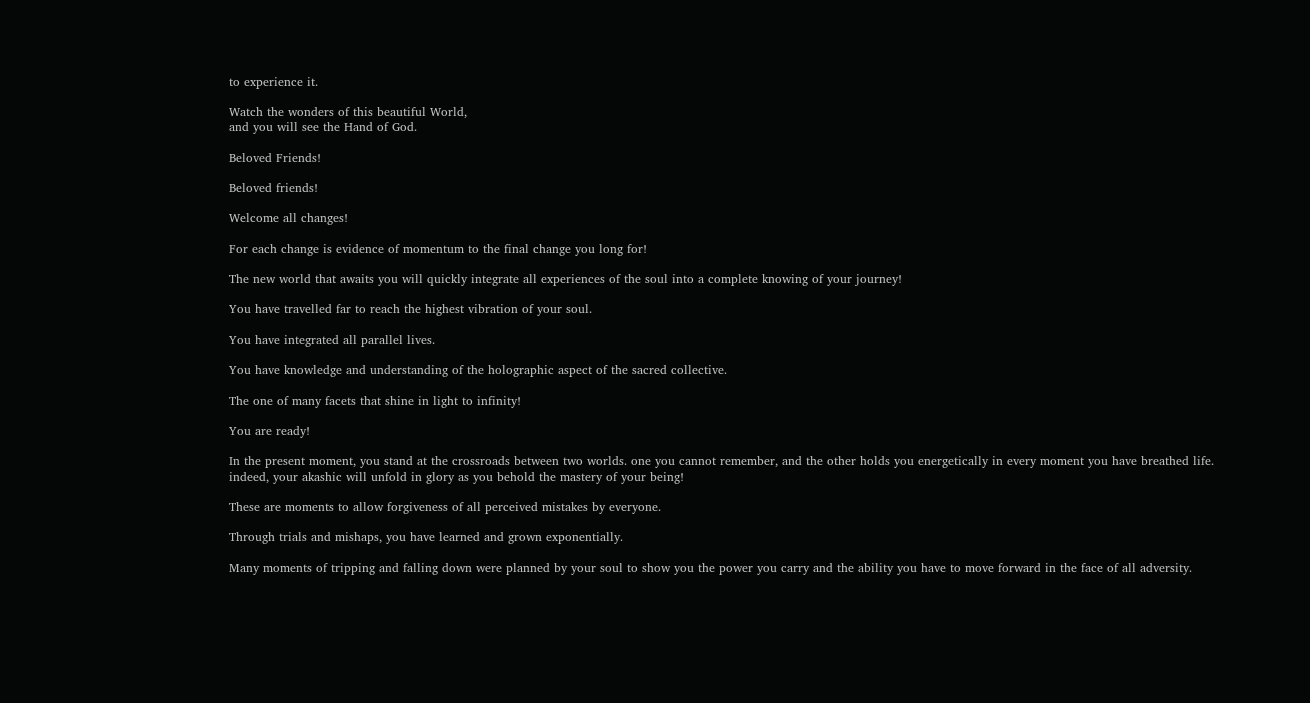to experience it.

Watch the wonders of this beautiful World,
and you will see the Hand of God.

Beloved Friends!

Beloved friends!

Welcome all changes!

For each change is evidence of momentum to the final change you long for!

The new world that awaits you will quickly integrate all experiences of the soul into a complete knowing of your journey!

You have travelled far to reach the highest vibration of your soul.

You have integrated all parallel lives.

You have knowledge and understanding of the holographic aspect of the sacred collective.

The one of many facets that shine in light to infinity!

You are ready!

In the present moment, you stand at the crossroads between two worlds. one you cannot remember, and the other holds you energetically in every moment you have breathed life. indeed, your akashic will unfold in glory as you behold the mastery of your being!

These are moments to allow forgiveness of all perceived mistakes by everyone.

Through trials and mishaps, you have learned and grown exponentially.

Many moments of tripping and falling down were planned by your soul to show you the power you carry and the ability you have to move forward in the face of all adversity.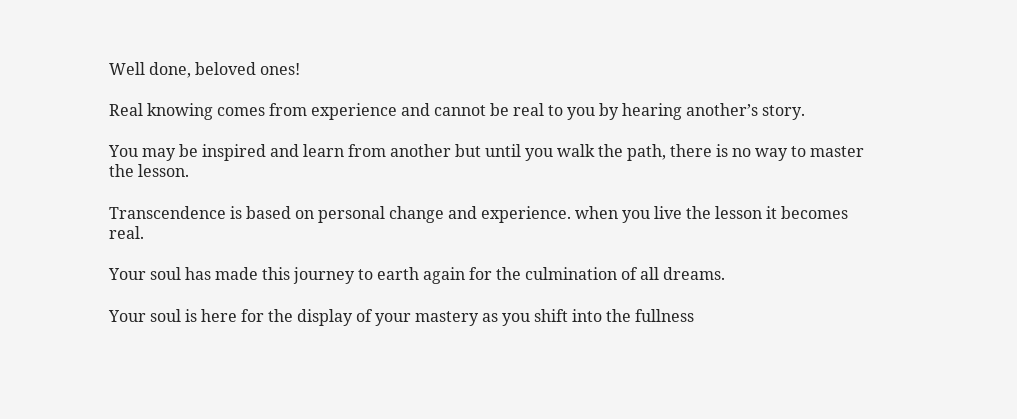Well done, beloved ones!

Real knowing comes from experience and cannot be real to you by hearing another’s story.

You may be inspired and learn from another but until you walk the path, there is no way to master the lesson.

Transcendence is based on personal change and experience. when you live the lesson it becomes real.

Your soul has made this journey to earth again for the culmination of all dreams.

Your soul is here for the display of your mastery as you shift into the fullness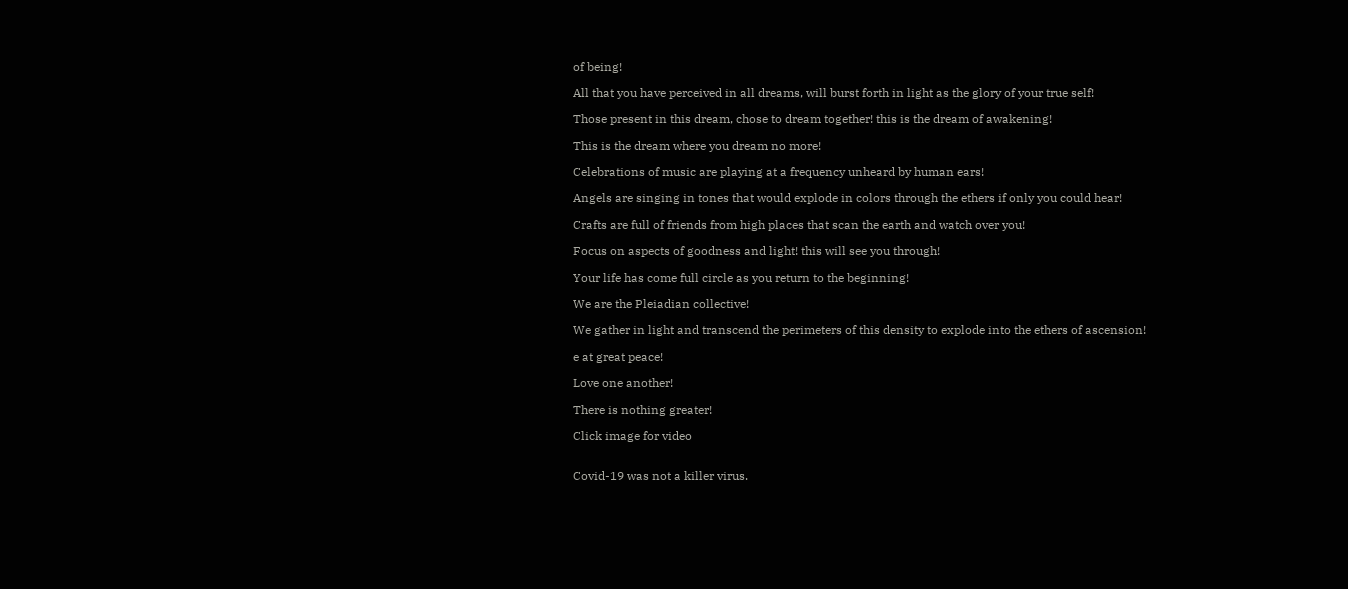of being!

All that you have perceived in all dreams, will burst forth in light as the glory of your true self!

Those present in this dream, chose to dream together! this is the dream of awakening!

This is the dream where you dream no more!

Celebrations of music are playing at a frequency unheard by human ears!

Angels are singing in tones that would explode in colors through the ethers if only you could hear!

Crafts are full of friends from high places that scan the earth and watch over you!

Focus on aspects of goodness and light! this will see you through!

Your life has come full circle as you return to the beginning!

We are the Pleiadian collective!

We gather in light and transcend the perimeters of this density to explode into the ethers of ascension!

e at great peace!

Love one another!

There is nothing greater!

Click image for video


Covid-19 was not a killer virus.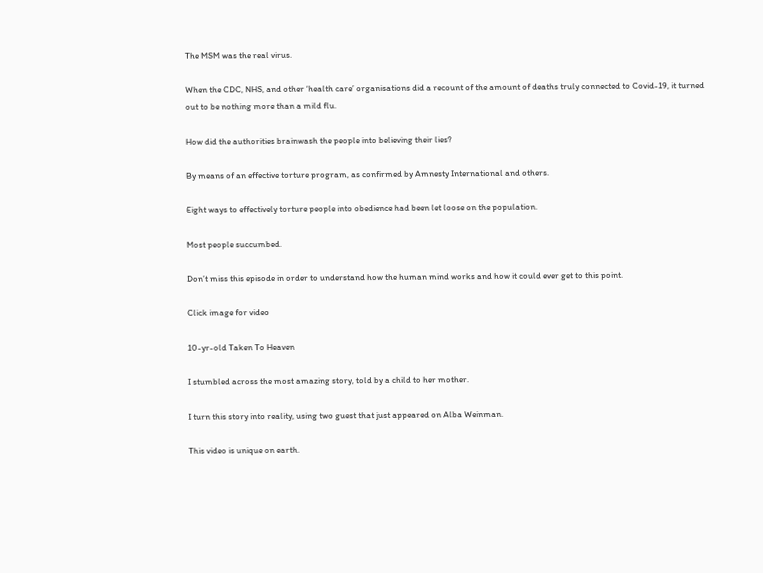The MSM was the real virus.

When the CDC, NHS, and other ‘health care’ organisations did a recount of the amount of deaths truly connected to Covid-19, it turned out to be nothing more than a mild flu.

How did the authorities brainwash the people into believing their lies?

By means of an effective torture program, as confirmed by Amnesty International and others.

Eight ways to effectively torture people into obedience had been let loose on the population.

Most people succumbed.

Don’t miss this episode in order to understand how the human mind works and how it could ever get to this point.

Click image for video

10-yr-old Taken To Heaven

I stumbled across the most amazing story, told by a child to her mother.

I turn this story into reality, using two guest that just appeared on Alba Weinman.

This video is unique on earth.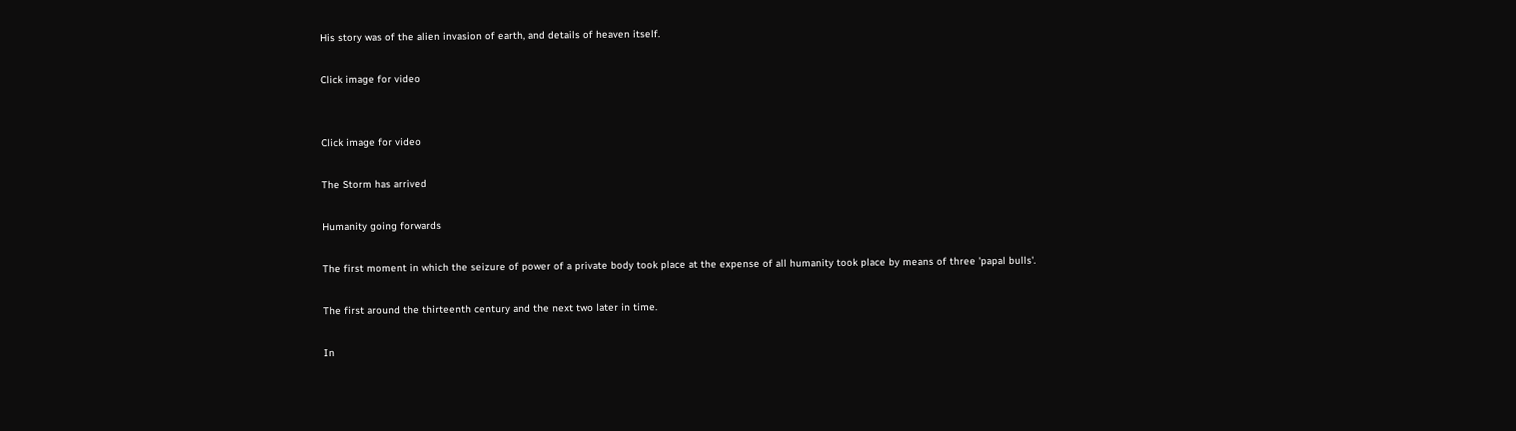His story was of the alien invasion of earth, and details of heaven itself.

Click image for video


Click image for video

The Storm has arrived

Humanity going forwards

The first moment in which the seizure of power of a private body took place at the expense of all humanity took place by means of three 'papal bulls'.

The first around the thirteenth century and the next two later in time.

In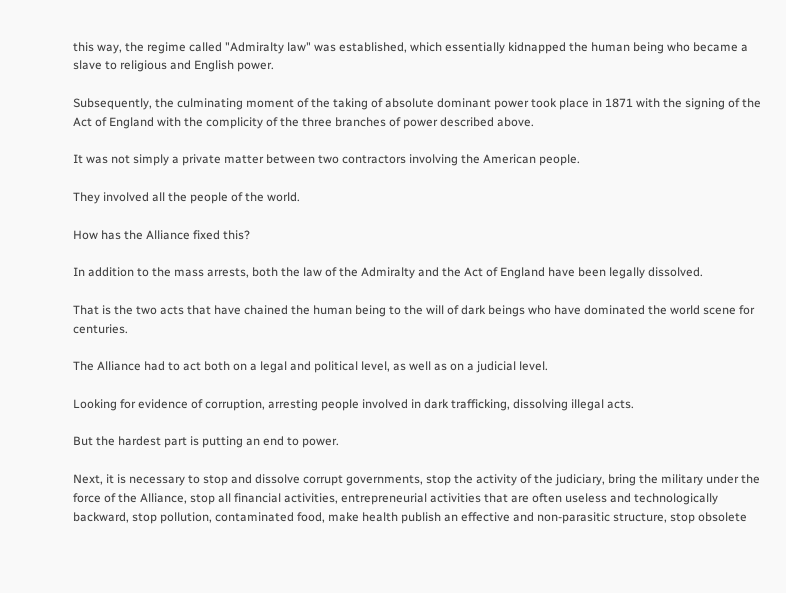this way, the regime called "Admiralty law" was established, which essentially kidnapped the human being who became a slave to religious and English power.

Subsequently, the culminating moment of the taking of absolute dominant power took place in 1871 with the signing of the Act of England with the complicity of the three branches of power described above.

It was not simply a private matter between two contractors involving the American people.

They involved all the people of the world.

How has the Alliance fixed this?

In addition to the mass arrests, both the law of the Admiralty and the Act of England have been legally dissolved.

That is the two acts that have chained the human being to the will of dark beings who have dominated the world scene for centuries.

The Alliance had to act both on a legal and political level, as well as on a judicial level.

Looking for evidence of corruption, arresting people involved in dark trafficking, dissolving illegal acts.

But the hardest part is putting an end to power.

Next, it is necessary to stop and dissolve corrupt governments, stop the activity of the judiciary, bring the military under the force of the Alliance, stop all financial activities, entrepreneurial activities that are often useless and technologically backward, stop pollution, contaminated food, make health publish an effective and non-parasitic structure, stop obsolete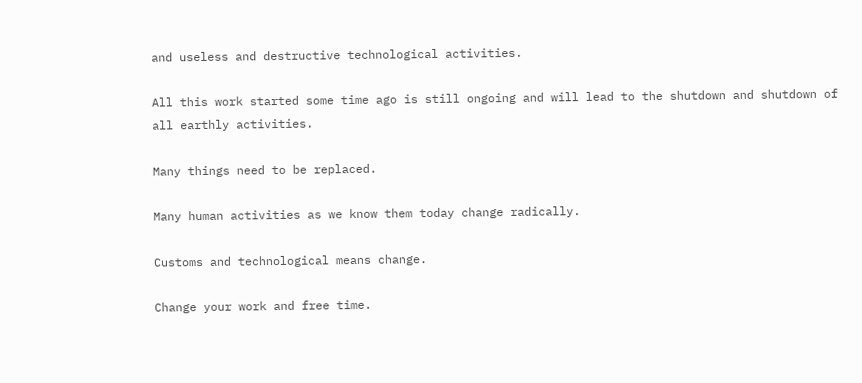and useless and destructive technological activities.

All this work started some time ago is still ongoing and will lead to the shutdown and shutdown of all earthly activities.

Many things need to be replaced.

Many human activities as we know them today change radically.

Customs and technological means change.

Change your work and free time.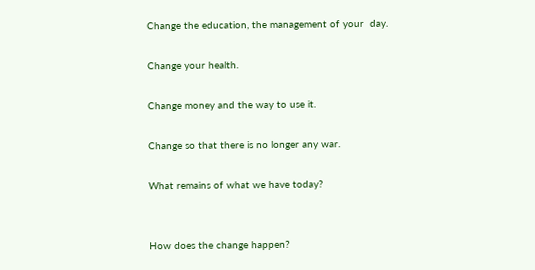Change the education, the management of your  day.

Change your health.

Change money and the way to use it.

Change so that there is no longer any war.

What remains of what we have today?


How does the change happen?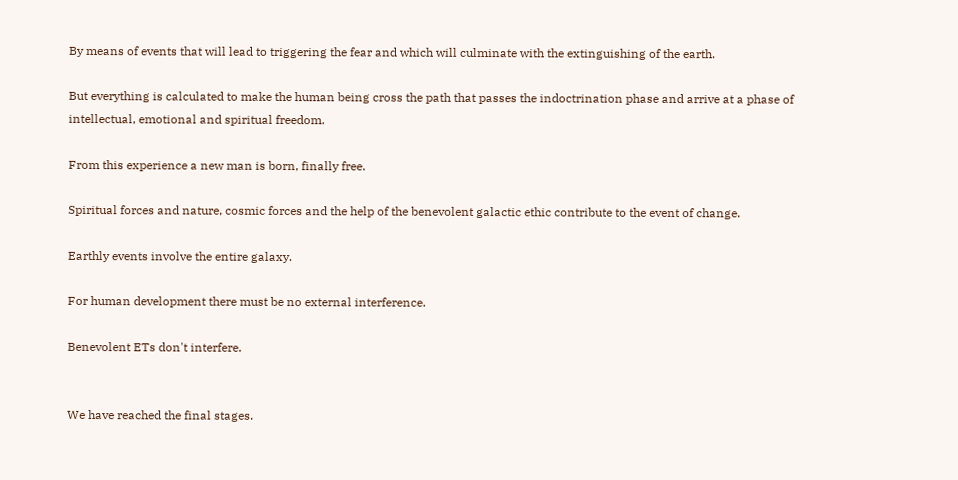By means of events that will lead to triggering the fear and which will culminate with the extinguishing of the earth.

But everything is calculated to make the human being cross the path that passes the indoctrination phase and arrive at a phase of intellectual, emotional and spiritual freedom.

From this experience a new man is born, finally free.

Spiritual forces and nature, cosmic forces and the help of the benevolent galactic ethic contribute to the event of change.

Earthly events involve the entire galaxy.

For human development there must be no external interference.

Benevolent ETs don't interfere.


We have reached the final stages.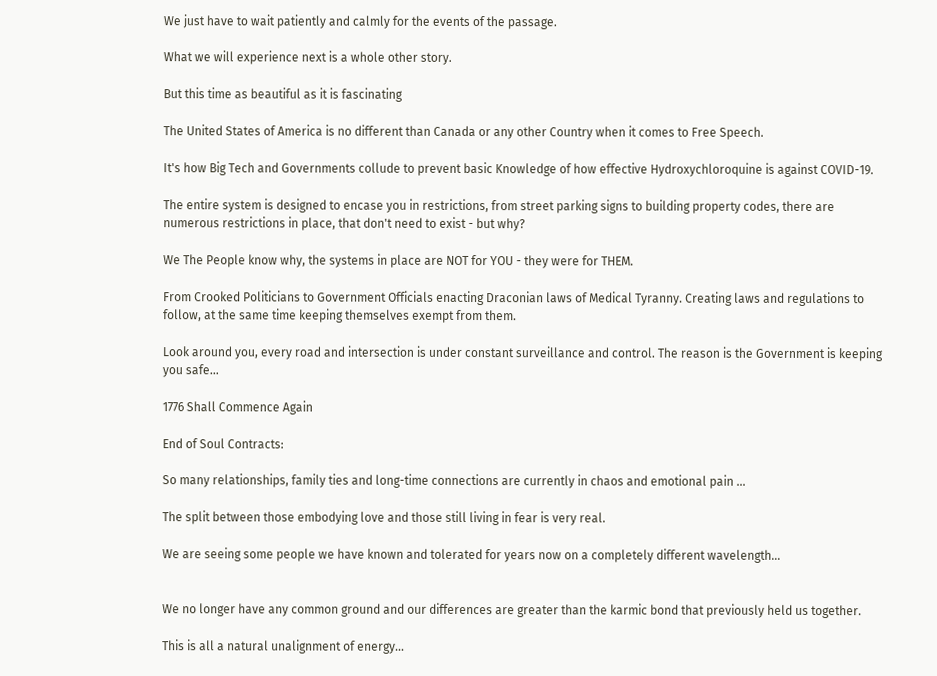We just have to wait patiently and calmly for the events of the passage.

What we will experience next is a whole other story.

But this time as beautiful as it is fascinating

The United States of America is no different than Canada or any other Country when it comes to Free Speech.

It's how Big Tech and Governments collude to prevent basic Knowledge of how effective Hydroxychloroquine is against COVID-19.

The entire system is designed to encase you in restrictions, from street parking signs to building property codes, there are numerous restrictions in place, that don't need to exist - but why?

We The People know why, the systems in place are NOT for YOU - they were for THEM.

From Crooked Politicians to Government Officials enacting Draconian laws of Medical Tyranny. Creating laws and regulations to follow, at the same time keeping themselves exempt from them.

Look around you, every road and intersection is under constant surveillance and control. The reason is the Government is keeping you safe…

1776 Shall Commence Again

End of Soul Contracts:

So many relationships, family ties and long-time connections are currently in chaos and emotional pain …

The split between those embodying love and those still living in fear is very real.

We are seeing some people we have known and tolerated for years now on a completely different wavelength…


We no longer have any common ground and our differences are greater than the karmic bond that previously held us together.

This is all a natural unalignment of energy…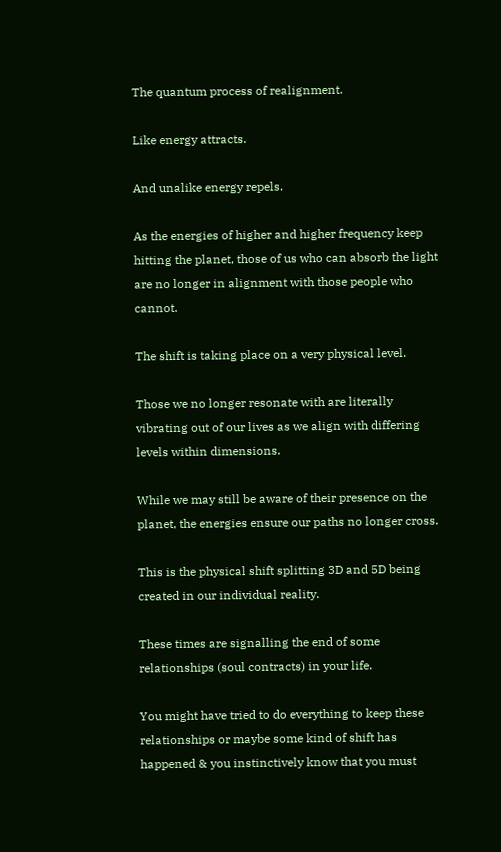The quantum process of realignment.

Like energy attracts.

And unalike energy repels.

As the energies of higher and higher frequency keep hitting the planet, those of us who can absorb the light are no longer in alignment with those people who cannot.

The shift is taking place on a very physical level.

Those we no longer resonate with are literally vibrating out of our lives as we align with differing levels within dimensions.

While we may still be aware of their presence on the planet, the energies ensure our paths no longer cross.

This is the physical shift splitting 3D and 5D being created in our individual reality.

These times are signalling the end of some relationships (soul contracts) in your life.

You might have tried to do everything to keep these relationships or maybe some kind of shift has happened & you instinctively know that you must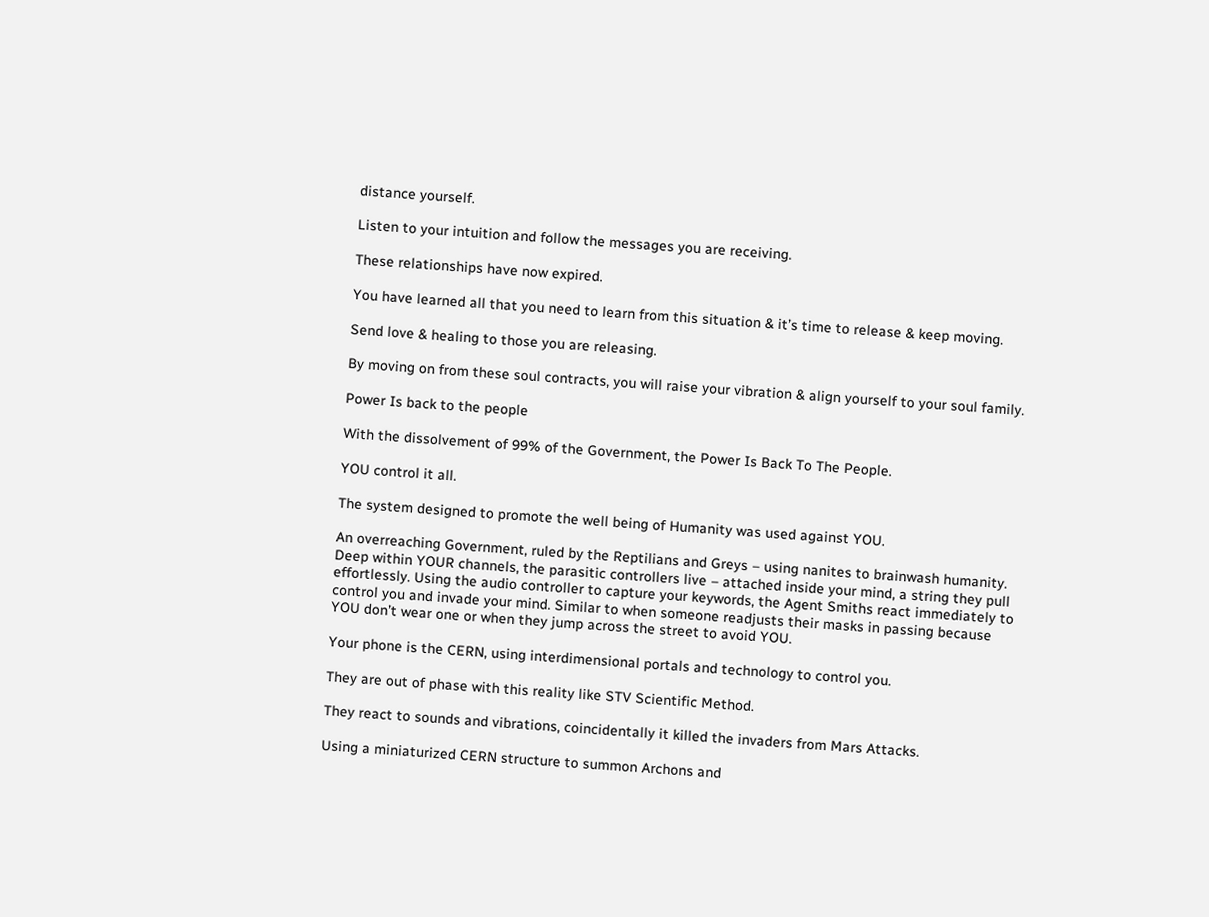distance yourself.

Listen to your intuition and follow the messages you are receiving.

These relationships have now expired.

You have learned all that you need to learn from this situation & it’s time to release & keep moving.

Send love & healing to those you are releasing.

By moving on from these soul contracts, you will raise your vibration & align yourself to your soul family.

Power Is back to the people

With the dissolvement of 99% of the Government, the Power Is Back To The People.

YOU control it all.

The system designed to promote the well being of Humanity was used against YOU.

An overreaching Government, ruled by the Reptilians and Greys – using nanites to brainwash humanity. Deep within YOUR channels, the parasitic controllers live – attached inside your mind, a string they pull effortlessly. Using the audio controller to capture your keywords, the Agent Smiths react immediately to control you and invade your mind. Similar to when someone readjusts their masks in passing because YOU don’t wear one or when they jump across the street to avoid YOU.

Your phone is the CERN, using interdimensional portals and technology to control you.

They are out of phase with this reality like STV Scientific Method.

They react to sounds and vibrations, coincidentally it killed the invaders from Mars Attacks.

Using a miniaturized CERN structure to summon Archons and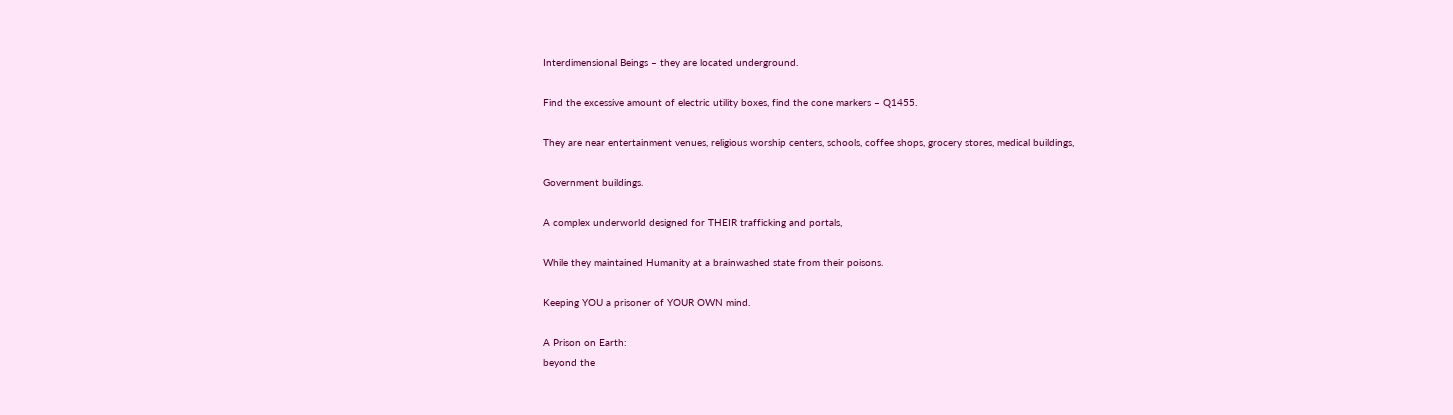Interdimensional Beings – they are located underground.

Find the excessive amount of electric utility boxes, find the cone markers – Q1455.

They are near entertainment venues, religious worship centers, schools, coffee shops, grocery stores, medical buildings,

Government buildings.

A complex underworld designed for THEIR trafficking and portals,

While they maintained Humanity at a brainwashed state from their poisons.

Keeping YOU a prisoner of YOUR OWN mind.

A Prison on Earth:
beyond the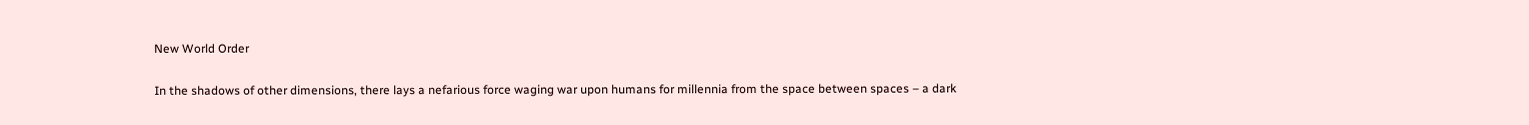New World Order

In the shadows of other dimensions, there lays a nefarious force waging war upon humans for millennia from the space between spaces – a dark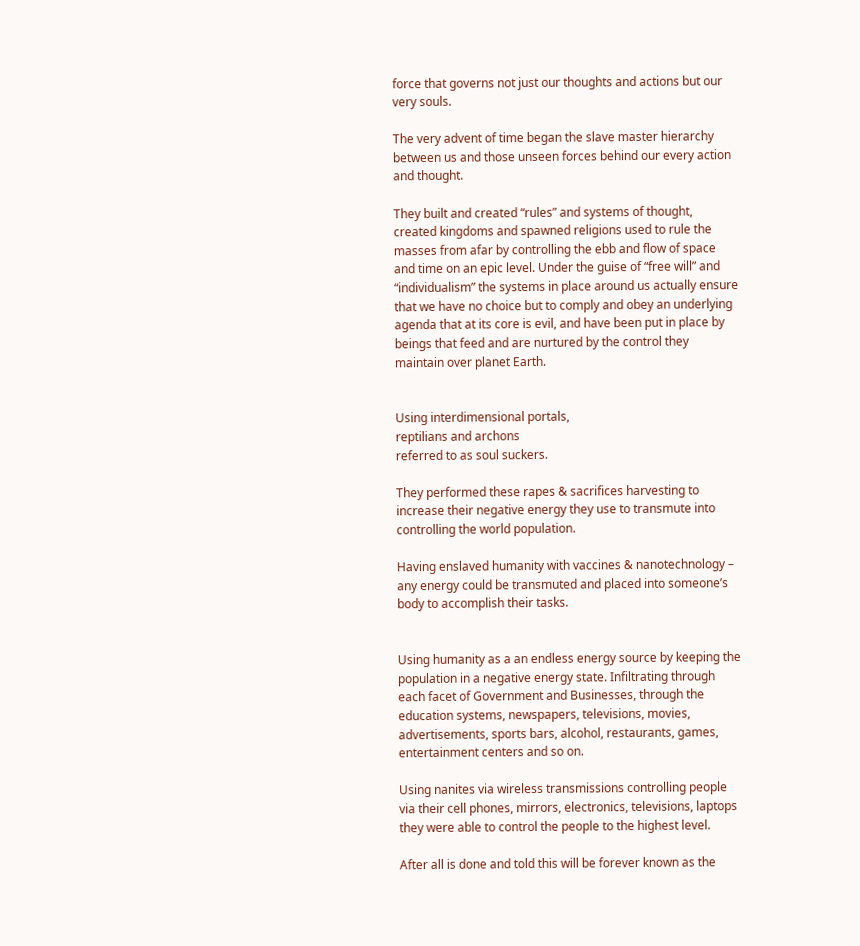force that governs not just our thoughts and actions but our very souls.

The very advent of time began the slave master hierarchy between us and those unseen forces behind our every action and thought.

They built and created “rules” and systems of thought, created kingdoms and spawned religions used to rule the masses from afar by controlling the ebb and flow of space and time on an epic level. Under the guise of “free will” and “individualism” the systems in place around us actually ensure that we have no choice but to comply and obey an underlying agenda that at its core is evil, and have been put in place by beings that feed and are nurtured by the control they maintain over planet Earth.


Using interdimensional portals,
reptilians and archons
referred to as soul suckers.

They performed these rapes & sacrifices harvesting to increase their negative energy they use to transmute into controlling the world population.

Having enslaved humanity with vaccines & nanotechnology – any energy could be transmuted and placed into someone’s body to accomplish their tasks.


Using humanity as a an endless energy source by keeping the population in a negative energy state. Infiltrating through each facet of Government and Businesses, through the education systems, newspapers, televisions, movies, advertisements, sports bars, alcohol, restaurants, games, entertainment centers and so on.

Using nanites via wireless transmissions controlling people via their cell phones, mirrors, electronics, televisions, laptops they were able to control the people to the highest level.

After all is done and told this will be forever known as the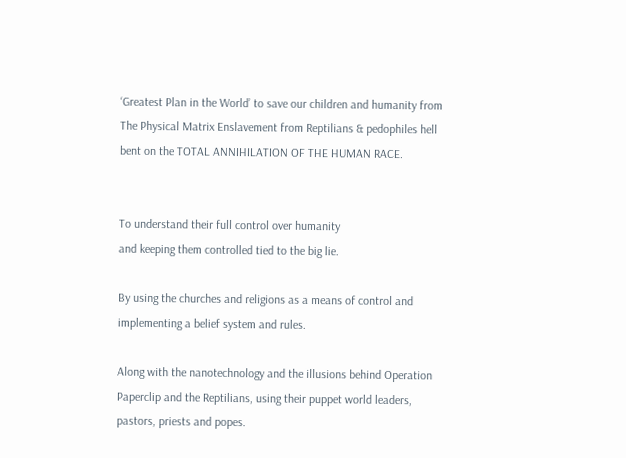‘Greatest Plan in the World’ to save our children and humanity from The Physical Matrix Enslavement from Reptilians & pedophiles hell bent on the TOTAL ANNIHILATION OF THE HUMAN RACE.


To understand their full control over humanity
and keeping them controlled tied to the big lie.

By using the churches and religions as a means of control and implementing a belief system and rules.

Along with the nanotechnology and the illusions behind Operation Paperclip and the Reptilians, using their puppet world leaders, pastors, priests and popes.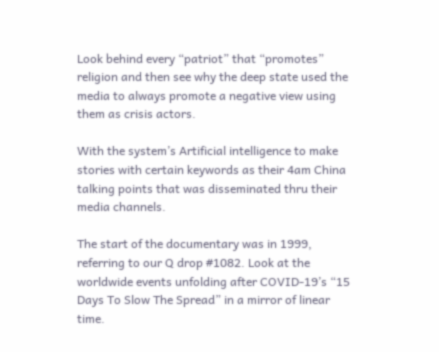Look behind every “patriot” that “promotes” religion and then see why the deep state used the media to always promote a negative view using them as crisis actors.

With the system’s Artificial intelligence to make stories with certain keywords as their 4am China talking points that was disseminated thru their media channels.

The start of the documentary was in 1999, referring to our Q drop #1082. Look at the worldwide events unfolding after COVID-19’s “15 Days To Slow The Spread” in a mirror of linear time.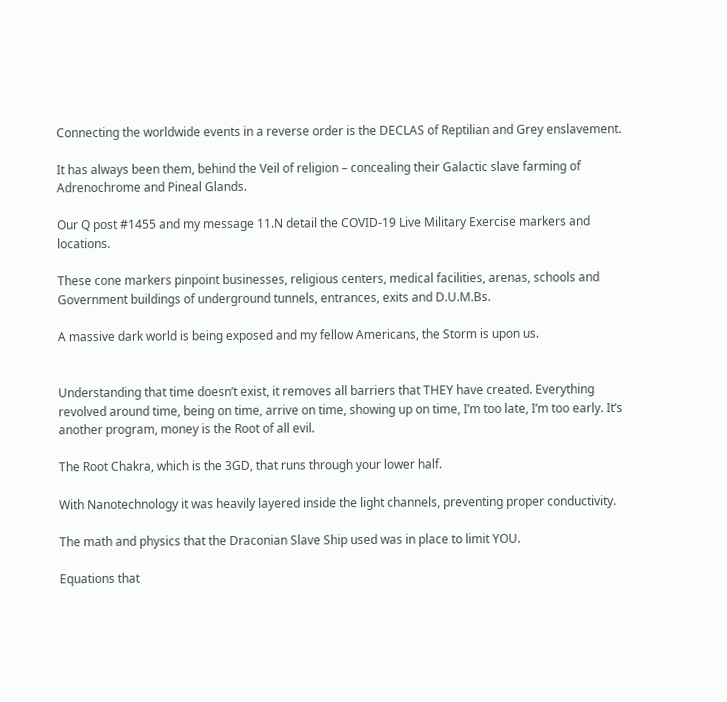Connecting the worldwide events in a reverse order is the DECLAS of Reptilian and Grey enslavement.

It has always been them, behind the Veil of religion – concealing their Galactic slave farming of Adrenochrome and Pineal Glands.

Our Q post #1455 and my message 11.N detail the COVID-19 Live Military Exercise markers and locations.

These cone markers pinpoint businesses, religious centers, medical facilities, arenas, schools and Government buildings of underground tunnels, entrances, exits and D.U.M.Bs.

A massive dark world is being exposed and my fellow Americans, the Storm is upon us.


Understanding that time doesn’t exist, it removes all barriers that THEY have created. Everything revolved around time, being on time, arrive on time, showing up on time, I’m too late, I’m too early. It’s another program, money is the Root of all evil.

The Root Chakra, which is the 3GD, that runs through your lower half.

With Nanotechnology it was heavily layered inside the light channels, preventing proper conductivity.

The math and physics that the Draconian Slave Ship used was in place to limit YOU.

Equations that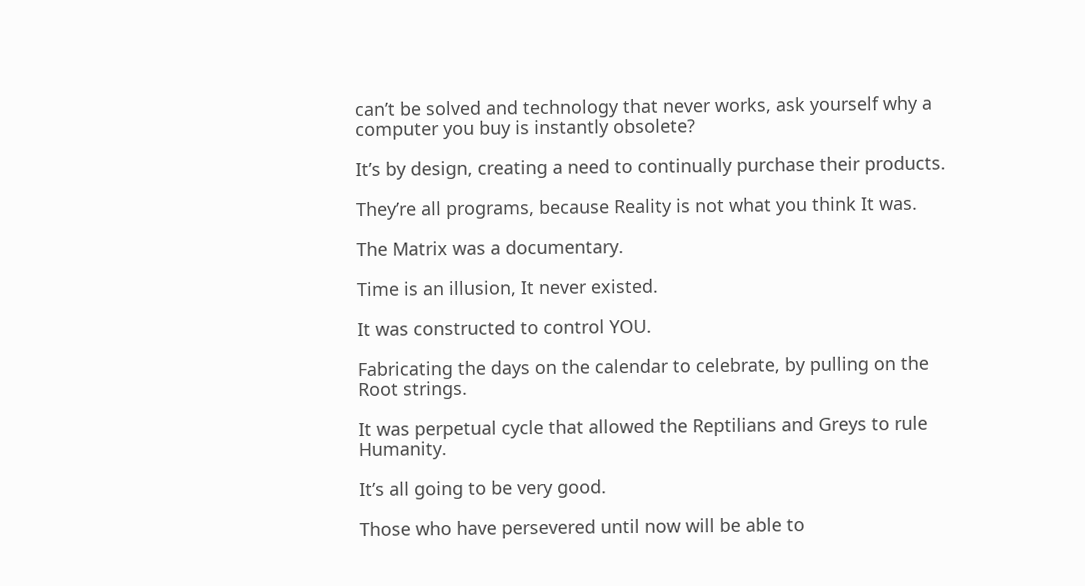can’t be solved and technology that never works, ask yourself why a computer you buy is instantly obsolete?

It’s by design, creating a need to continually purchase their products.

They’re all programs, because Reality is not what you think It was.

The Matrix was a documentary.

Time is an illusion, It never existed.

It was constructed to control YOU.

Fabricating the days on the calendar to celebrate, by pulling on the Root strings.

It was perpetual cycle that allowed the Reptilians and Greys to rule Humanity.

It’s all going to be very good.

Those who have persevered until now will be able to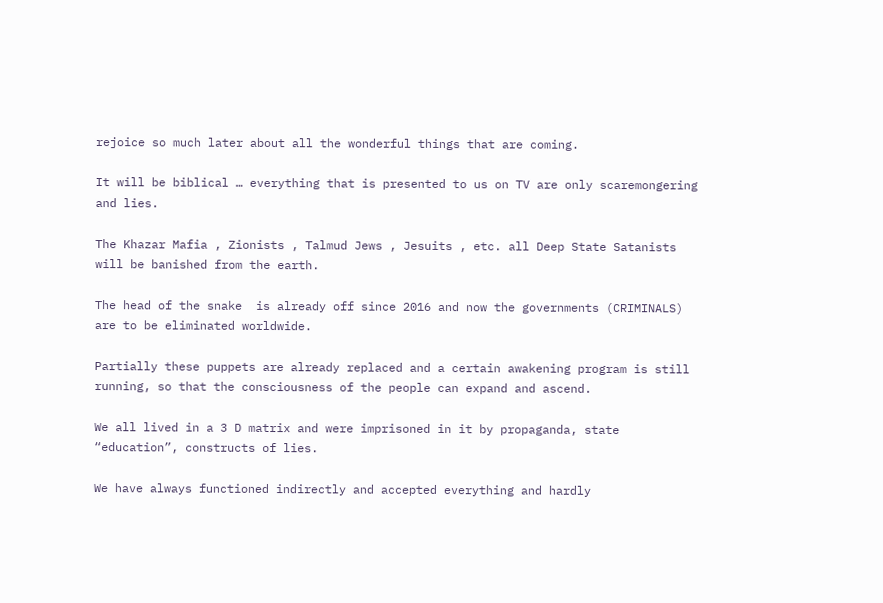rejoice so much later about all the wonderful things that are coming.

It will be biblical … everything that is presented to us on TV are only scaremongering and lies.

The Khazar Mafia , Zionists , Talmud Jews , Jesuits , etc. all Deep State Satanists will be banished from the earth.

The head of the snake  is already off since 2016 and now the governments (CRIMINALS) are to be eliminated worldwide.

Partially these puppets are already replaced and a certain awakening program is still running, so that the consciousness of the people can expand and ascend.

We all lived in a 3 D matrix and were imprisoned in it by propaganda, state “education”, constructs of lies.

We have always functioned indirectly and accepted everything and hardly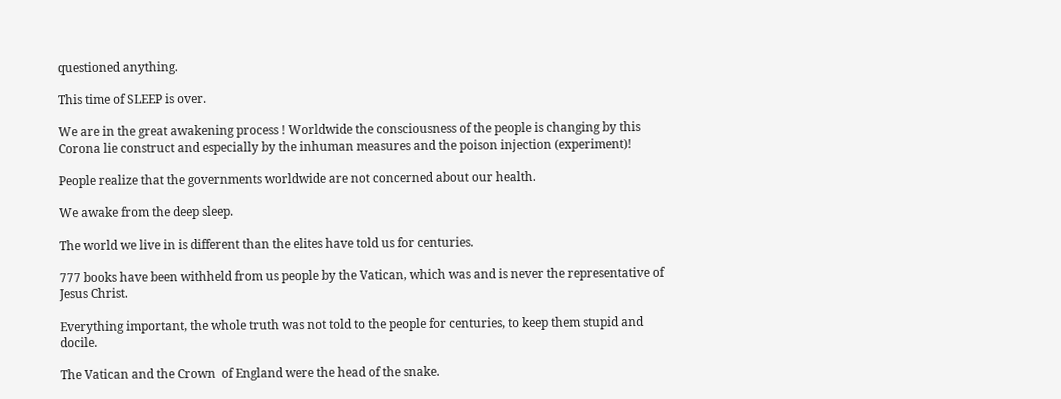questioned anything.

This time of SLEEP is over.

We are in the great awakening process ! Worldwide the consciousness of the people is changing by this Corona lie construct and especially by the inhuman measures and the poison injection (experiment)!

People realize that the governments worldwide are not concerned about our health.

We awake from the deep sleep.

The world we live in is different than the elites have told us for centuries.

777 books have been withheld from us people by the Vatican, which was and is never the representative of Jesus Christ.

Everything important, the whole truth was not told to the people for centuries, to keep them stupid and docile.

The Vatican and the Crown  of England were the head of the snake.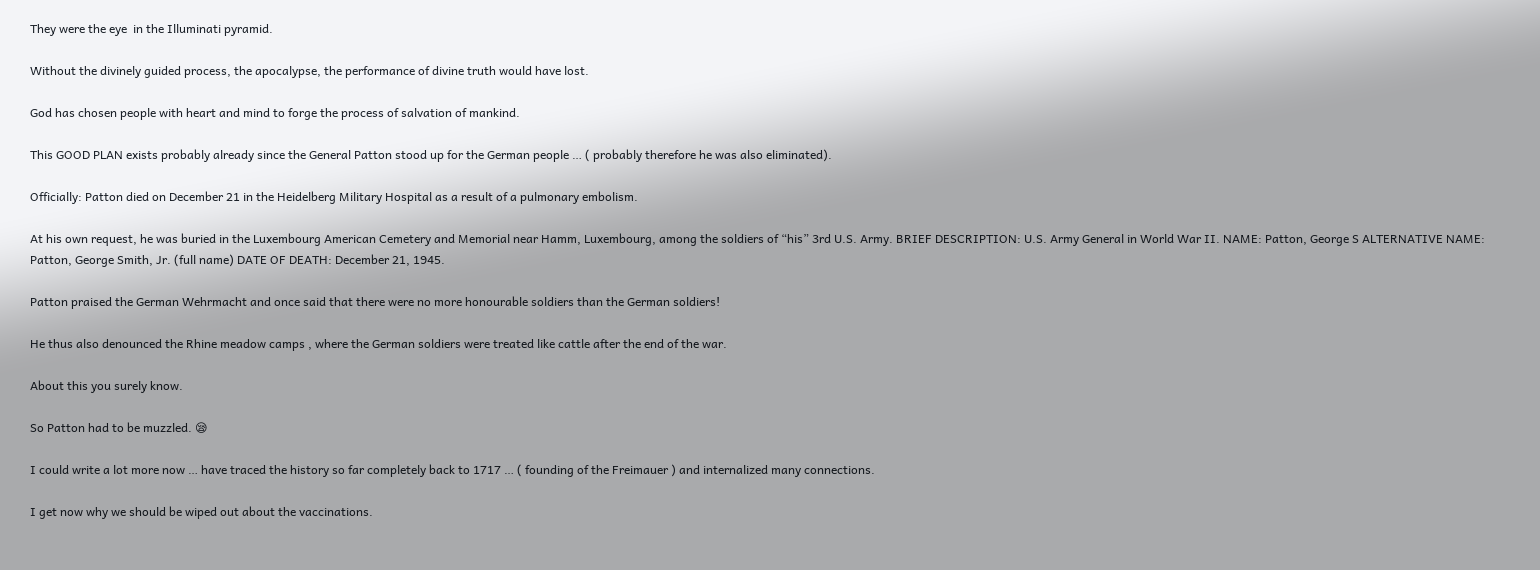They were the eye  in the Illuminati pyramid.

Without the divinely guided process, the apocalypse, the performance of divine truth would have lost.

God has chosen people with heart and mind to forge the process of salvation of mankind.

This GOOD PLAN exists probably already since the General Patton stood up for the German people … ( probably therefore he was also eliminated).

Officially: Patton died on December 21 in the Heidelberg Military Hospital as a result of a pulmonary embolism.

At his own request, he was buried in the Luxembourg American Cemetery and Memorial near Hamm, Luxembourg, among the soldiers of “his” 3rd U.S. Army. BRIEF DESCRIPTION: U.S. Army General in World War II. NAME: Patton, George S ALTERNATIVE NAME: Patton, George Smith, Jr. (full name) DATE OF DEATH: December 21, 1945.

Patton praised the German Wehrmacht and once said that there were no more honourable soldiers than the German soldiers!

He thus also denounced the Rhine meadow camps , where the German soldiers were treated like cattle after the end of the war.

About this you surely know.

So Patton had to be muzzled. 😪

I could write a lot more now … have traced the history so far completely back to 1717 … ( founding of the Freimauer ) and internalized many connections.

I get now why we should be wiped out about the vaccinations.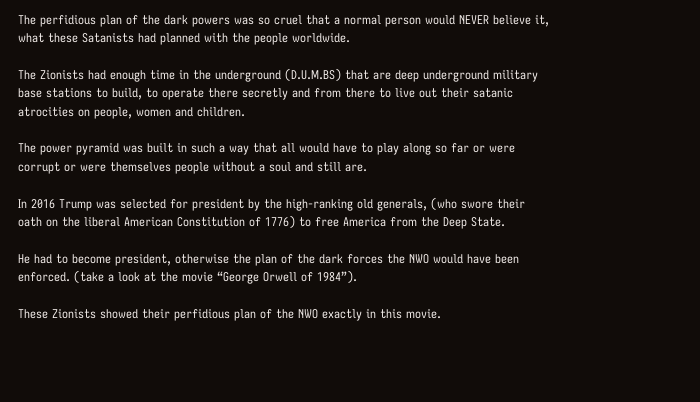The perfidious plan of the dark powers was so cruel that a normal person would NEVER believe it, what these Satanists had planned with the people worldwide.

The Zionists had enough time in the underground (D.U.M.BS) that are deep underground military base stations to build, to operate there secretly and from there to live out their satanic atrocities on people, women and children.

The power pyramid was built in such a way that all would have to play along so far or were corrupt or were themselves people without a soul and still are.

In 2016 Trump was selected for president by the high-ranking old generals, (who swore their oath on the liberal American Constitution of 1776) to free America from the Deep State.

He had to become president, otherwise the plan of the dark forces the NWO would have been enforced. (take a look at the movie “George Orwell of 1984”).

These Zionists showed their perfidious plan of the NWO exactly in this movie.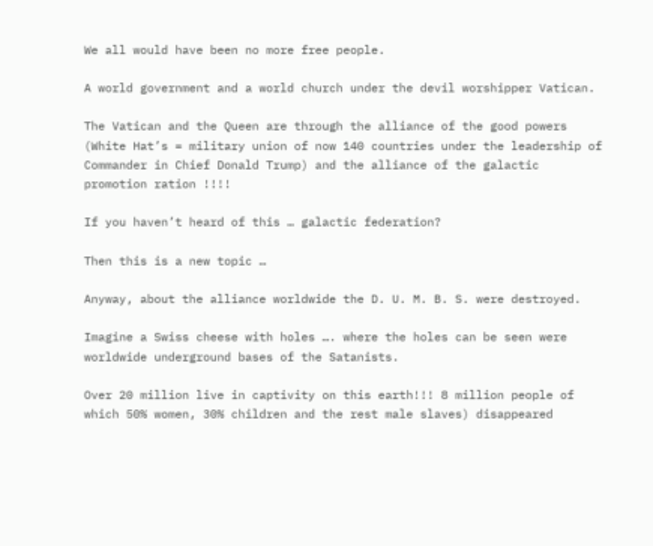We all would have been no more free people.

A world government and a world church under the devil worshipper Vatican.

The Vatican and the Queen are through the alliance of the good powers (White Hat’s = military union of now 140 countries under the leadership of Commander in Chief Donald Trump) and the alliance of the galactic promotion ration !!!!

If you haven’t heard of this … galactic federation?

Then this is a new topic …

Anyway, about the alliance worldwide the D. U. M. B. S. were destroyed.

Imagine a Swiss cheese with holes …. where the holes can be seen were worldwide underground bases of the Satanists.

Over 20 million live in captivity on this earth!!! 8 million people of which 50% women, 30% children and the rest male slaves) disappeared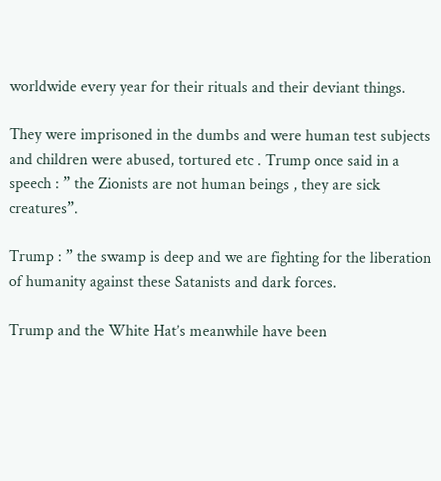worldwide every year for their rituals and their deviant things.

They were imprisoned in the dumbs and were human test subjects and children were abused, tortured etc . Trump once said in a speech : ” the Zionists are not human beings , they are sick creatures”.

Trump : ” the swamp is deep and we are fighting for the liberation of humanity against these Satanists and dark forces.

Trump and the White Hat’s meanwhile have been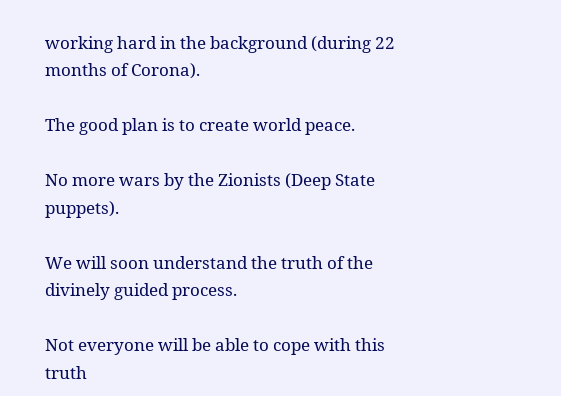working hard in the background (during 22 months of Corona).

The good plan is to create world peace.

No more wars by the Zionists (Deep State puppets).

We will soon understand the truth of the divinely guided process.

Not everyone will be able to cope with this truth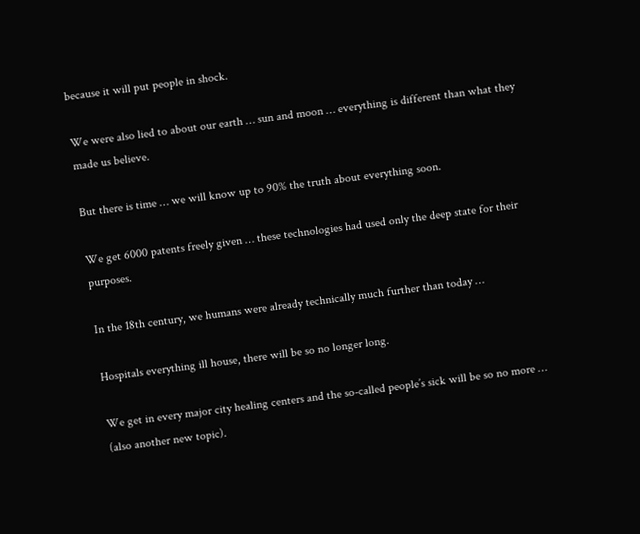because it will put people in shock.

We were also lied to about our earth … sun and moon … everything is different than what they made us believe.

But there is time … we will know up to 90% the truth about everything soon.

We get 6000 patents freely given … these technologies had used only the deep state for their purposes.

In the 18th century, we humans were already technically much further than today …

Hospitals everything ill house, there will be so no longer long.

We get in every major city healing centers and the so-called people’s sick will be so no more … (also another new topic).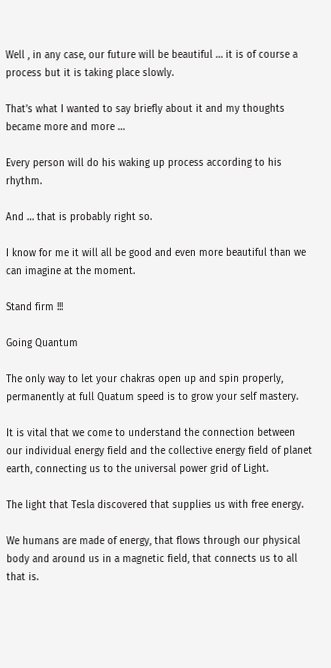Well , in any case, our future will be beautiful … it is of course a process but it is taking place slowly.

That’s what I wanted to say briefly about it and my thoughts became more and more …

Every person will do his waking up process according to his rhythm.

And … that is probably right so.

I know for me it will all be good and even more beautiful than we can imagine at the moment.

Stand firm !!!

Going Quantum

The only way to let your chakras open up and spin properly, permanently at full Quatum speed is to grow your self mastery.

It is vital that we come to understand the connection between our individual energy field and the collective energy field of planet earth, connecting us to the universal power grid of Light.

The light that Tesla discovered that supplies us with free energy.

We humans are made of energy, that flows through our physical body and around us in a magnetic field, that connects us to all that is.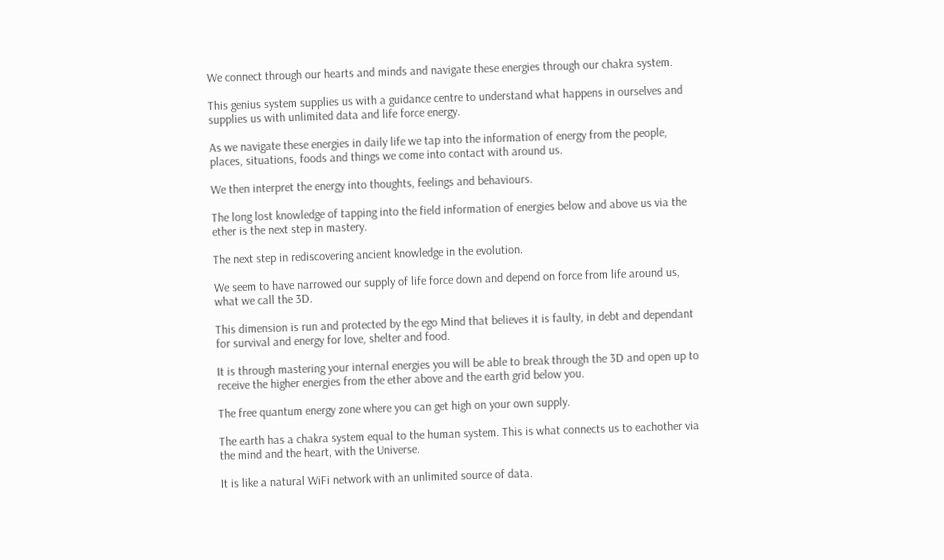We connect through our hearts and minds and navigate these energies through our chakra system.

This genius system supplies us with a guidance centre to understand what happens in ourselves and supplies us with unlimited data and life force energy.

As we navigate these energies in daily life we tap into the information of energy from the people, places, situations, foods and things we come into contact with around us.

We then interpret the energy into thoughts, feelings and behaviours.

The long lost knowledge of tapping into the field information of energies below and above us via the ether is the next step in mastery.

The next step in rediscovering ancient knowledge in the evolution.

We seem to have narrowed our supply of life force down and depend on force from life around us, what we call the 3D.

This dimension is run and protected by the ego Mind that believes it is faulty, in debt and dependant for survival and energy for love, shelter and food.

It is through mastering your internal energies you will be able to break through the 3D and open up to receive the higher energies from the ether above and the earth grid below you.

The free quantum energy zone where you can get high on your own supply.

The earth has a chakra system equal to the human system. This is what connects us to eachother via the mind and the heart, with the Universe.

It is like a natural WiFi network with an unlimited source of data.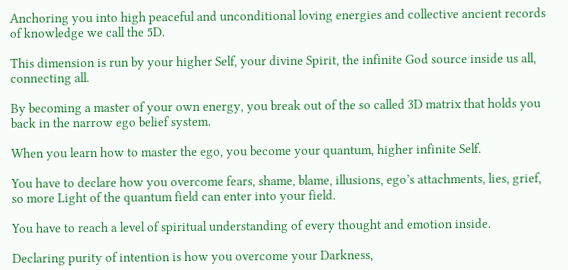Anchoring you into high peaceful and unconditional loving energies and collective ancient records of knowledge we call the 5D.

This dimension is run by your higher Self, your divine Spirit, the infinite God source inside us all, connecting all.

By becoming a master of your own energy, you break out of the so called 3D matrix that holds you back in the narrow ego belief system.

When you learn how to master the ego, you become your quantum, higher infinite Self.

You have to declare how you overcome fears, shame, blame, illusions, ego’s attachments, lies, grief, so more Light of the quantum field can enter into your field.

You have to reach a level of spiritual understanding of every thought and emotion inside.

Declaring purity of intention is how you overcome your Darkness,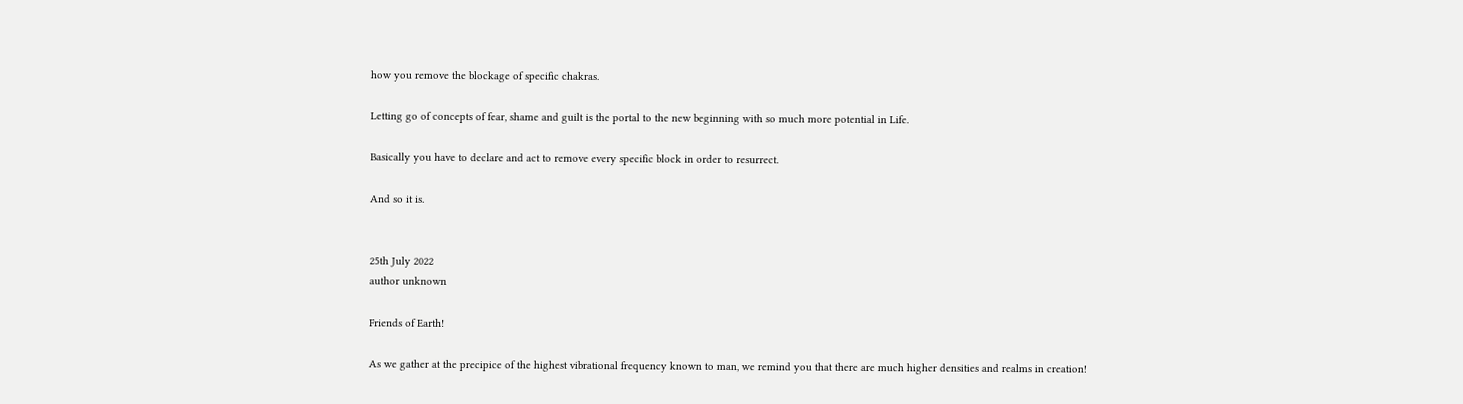how you remove the blockage of specific chakras.

Letting go of concepts of fear, shame and guilt is the portal to the new beginning with so much more potential in Life.

Basically you have to declare and act to remove every specific block in order to resurrect.

And so it is.


25th July 2022
author unknown

Friends of Earth!

As we gather at the precipice of the highest vibrational frequency known to man, we remind you that there are much higher densities and realms in creation!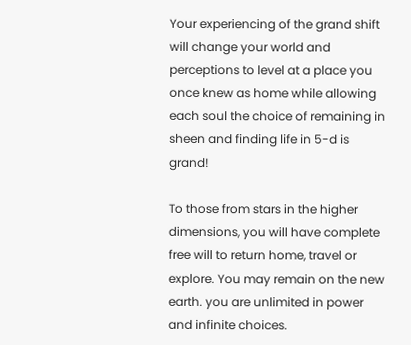Your experiencing of the grand shift will change your world and perceptions to level at a place you once knew as home while allowing each soul the choice of remaining in sheen and finding life in 5-d is grand!

To those from stars in the higher dimensions, you will have complete free will to return home, travel or explore. You may remain on the new earth. you are unlimited in power and infinite choices.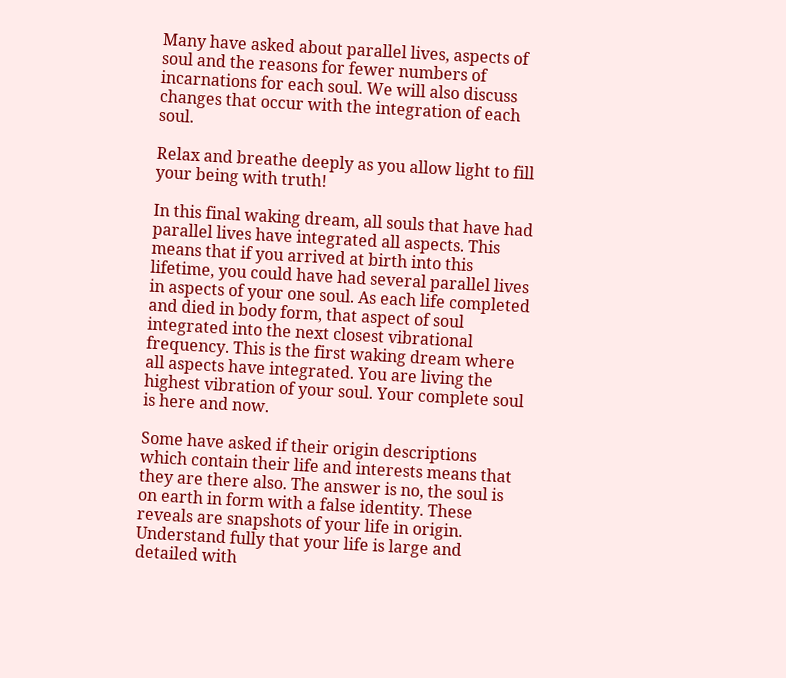Many have asked about parallel lives, aspects of soul and the reasons for fewer numbers of incarnations for each soul. We will also discuss changes that occur with the integration of each soul.

Relax and breathe deeply as you allow light to fill your being with truth!

In this final waking dream, all souls that have had parallel lives have integrated all aspects. This means that if you arrived at birth into this lifetime, you could have had several parallel lives in aspects of your one soul. As each life completed and died in body form, that aspect of soul integrated into the next closest vibrational frequency. This is the first waking dream where all aspects have integrated. You are living the highest vibration of your soul. Your complete soul is here and now.

Some have asked if their origin descriptions which contain their life and interests means that they are there also. The answer is no, the soul is on earth in form with a false identity. These reveals are snapshots of your life in origin. Understand fully that your life is large and detailed with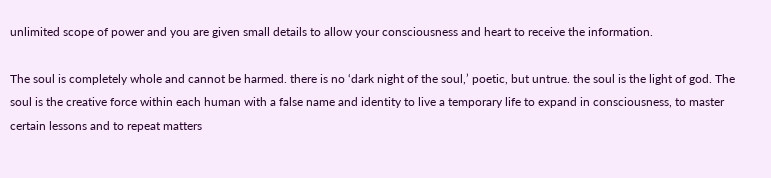unlimited scope of power and you are given small details to allow your consciousness and heart to receive the information.

The soul is completely whole and cannot be harmed. there is no ‘dark night of the soul,’ poetic, but untrue. the soul is the light of god. The soul is the creative force within each human with a false name and identity to live a temporary life to expand in consciousness, to master certain lessons and to repeat matters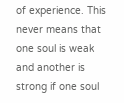of experience. This never means that one soul is weak and another is strong if one soul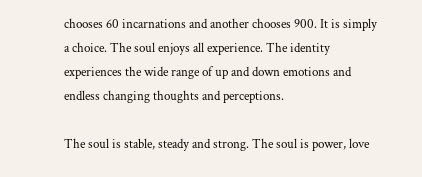chooses 60 incarnations and another chooses 900. It is simply a choice. The soul enjoys all experience. The identity experiences the wide range of up and down emotions and endless changing thoughts and perceptions.

The soul is stable, steady and strong. The soul is power, love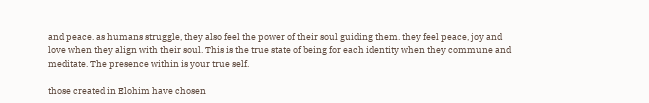and peace. as humans struggle, they also feel the power of their soul guiding them. they feel peace, joy and love when they align with their soul. This is the true state of being for each identity when they commune and meditate. The presence within is your true self.

those created in Elohim have chosen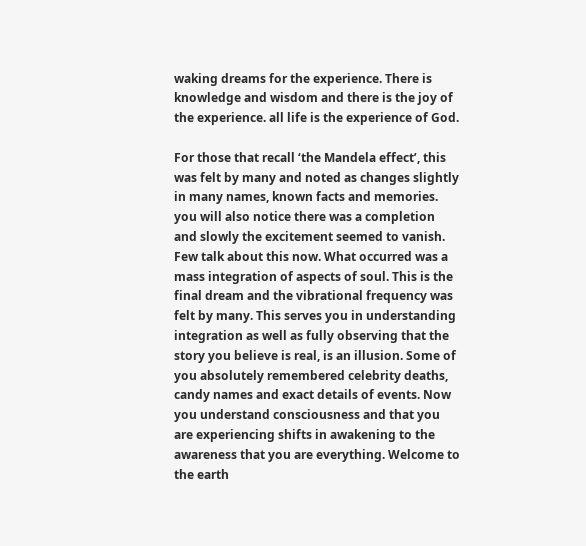waking dreams for the experience. There is knowledge and wisdom and there is the joy of the experience. all life is the experience of God.

For those that recall ‘the Mandela effect’, this was felt by many and noted as changes slightly in many names, known facts and memories. you will also notice there was a completion and slowly the excitement seemed to vanish. Few talk about this now. What occurred was a mass integration of aspects of soul. This is the final dream and the vibrational frequency was felt by many. This serves you in understanding integration as well as fully observing that the story you believe is real, is an illusion. Some of you absolutely remembered celebrity deaths, candy names and exact details of events. Now you understand consciousness and that you are experiencing shifts in awakening to the awareness that you are everything. Welcome to the earth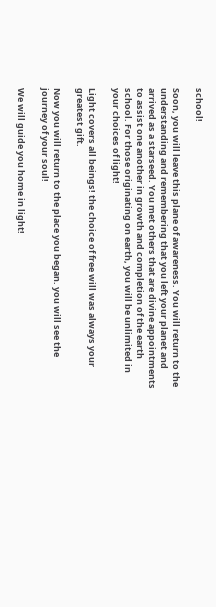school!

Soon, you will leave this plane of awareness. You will return to the understanding and remembering that you left your planet and arrived as a starseed. You met others that are divine appointments to assist one another in growth and completion of the earth school. For those originating on earth, you will be unlimited in your choices of light!

Light covers all beings! the choice of free will was always your greatest gift.

Now you will return to the place you began. you will see the journey of your soul!

We will guide you home in light!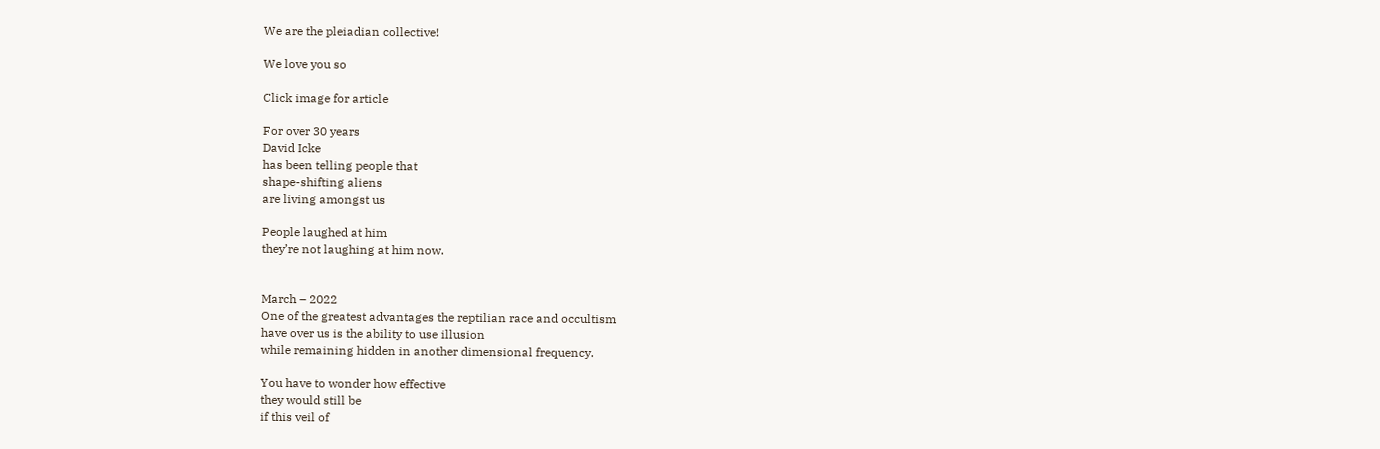We are the pleiadian collective!

We love you so

Click image for article

For over 30 years
David Icke
has been telling people that
shape-shifting aliens
are living amongst us

People laughed at him
they’re not laughing at him now.


March – 2022
One of the greatest advantages the reptilian race and occultism
have over us is the ability to use illusion
while remaining hidden in another dimensional frequency.

You have to wonder how effective
they would still be
if this veil of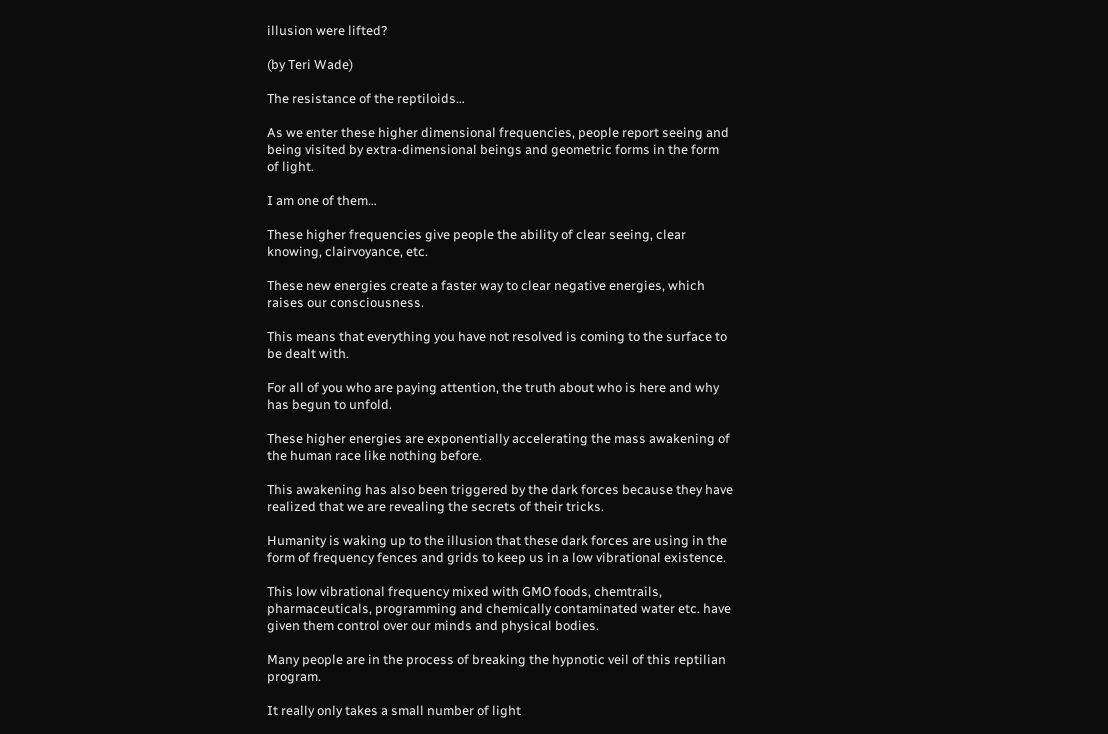illusion were lifted?

(by Teri Wade)

The resistance of the reptiloids…

As we enter these higher dimensional frequencies, people report seeing and being visited by extra-dimensional beings and geometric forms in the form of light.

I am one of them…

These higher frequencies give people the ability of clear seeing, clear knowing, clairvoyance, etc.

These new energies create a faster way to clear negative energies, which raises our consciousness.

This means that everything you have not resolved is coming to the surface to be dealt with.

For all of you who are paying attention, the truth about who is here and why has begun to unfold.

These higher energies are exponentially accelerating the mass awakening of the human race like nothing before.

This awakening has also been triggered by the dark forces because they have realized that we are revealing the secrets of their tricks.

Humanity is waking up to the illusion that these dark forces are using in the form of frequency fences and grids to keep us in a low vibrational existence.

This low vibrational frequency mixed with GMO foods, chemtrails, pharmaceuticals, programming and chemically contaminated water etc. have given them control over our minds and physical bodies.

Many people are in the process of breaking the hypnotic veil of this reptilian program.

It really only takes a small number of light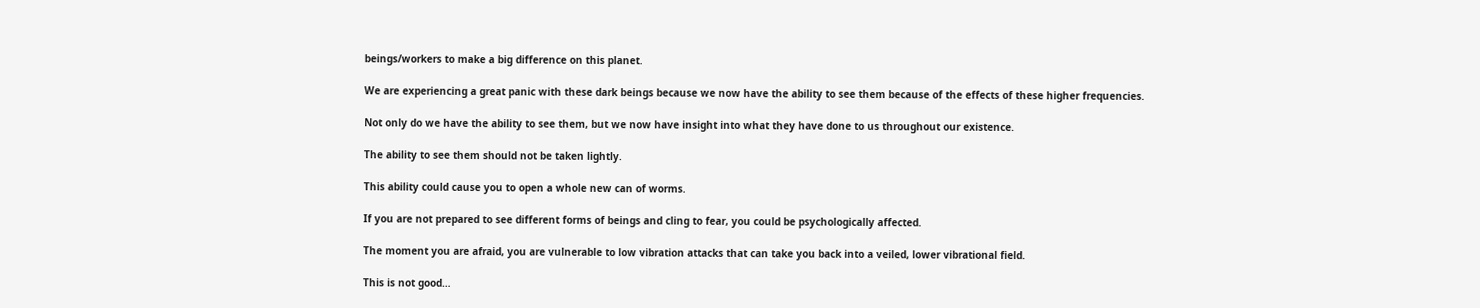beings/workers to make a big difference on this planet.

We are experiencing a great panic with these dark beings because we now have the ability to see them because of the effects of these higher frequencies.

Not only do we have the ability to see them, but we now have insight into what they have done to us throughout our existence.

The ability to see them should not be taken lightly.

This ability could cause you to open a whole new can of worms.

If you are not prepared to see different forms of beings and cling to fear, you could be psychologically affected.

The moment you are afraid, you are vulnerable to low vibration attacks that can take you back into a veiled, lower vibrational field.

This is not good…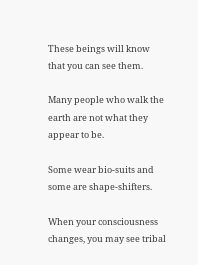These beings will know that you can see them.

Many people who walk the earth are not what they appear to be.

Some wear bio-suits and some are shape-shifters.

When your consciousness changes, you may see tribal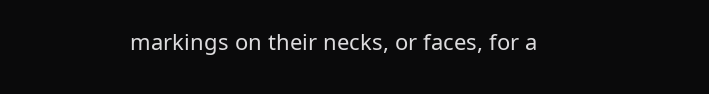markings on their necks, or faces, for a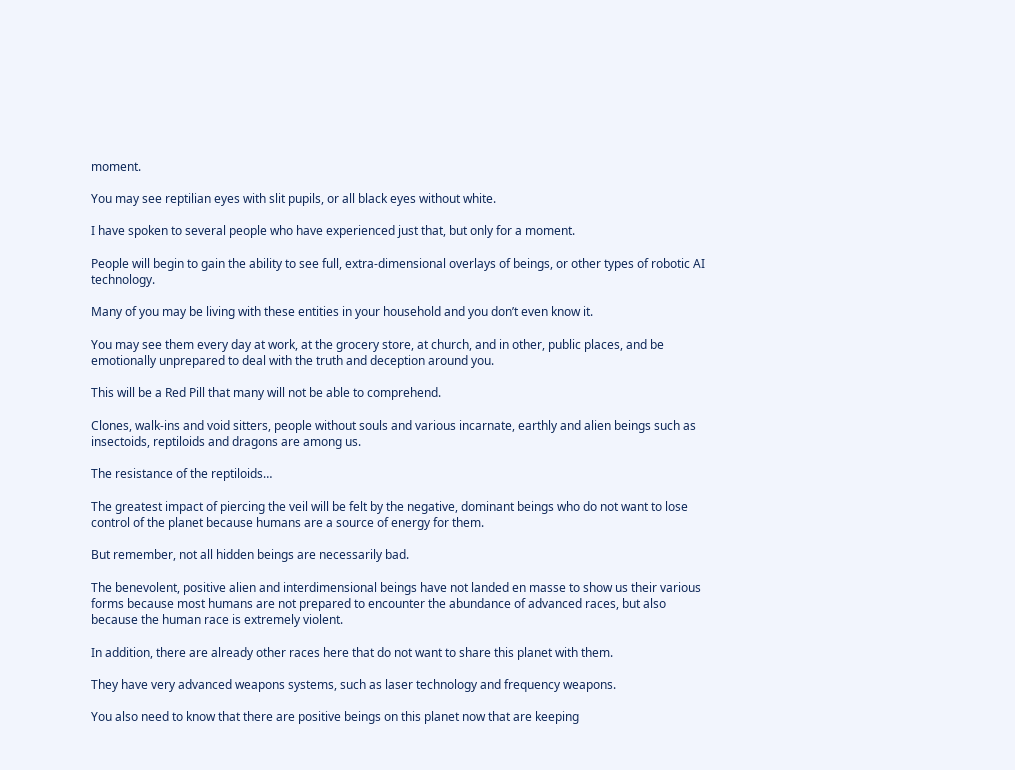moment.

You may see reptilian eyes with slit pupils, or all black eyes without white.

I have spoken to several people who have experienced just that, but only for a moment.

People will begin to gain the ability to see full, extra-dimensional overlays of beings, or other types of robotic AI technology.

Many of you may be living with these entities in your household and you don’t even know it.

You may see them every day at work, at the grocery store, at church, and in other, public places, and be emotionally unprepared to deal with the truth and deception around you.

This will be a Red Pill that many will not be able to comprehend.

Clones, walk-ins and void sitters, people without souls and various incarnate, earthly and alien beings such as insectoids, reptiloids and dragons are among us.

The resistance of the reptiloids…

The greatest impact of piercing the veil will be felt by the negative, dominant beings who do not want to lose control of the planet because humans are a source of energy for them.

But remember, not all hidden beings are necessarily bad.

The benevolent, positive alien and interdimensional beings have not landed en masse to show us their various forms because most humans are not prepared to encounter the abundance of advanced races, but also because the human race is extremely violent.

In addition, there are already other races here that do not want to share this planet with them.

They have very advanced weapons systems, such as laser technology and frequency weapons.

You also need to know that there are positive beings on this planet now that are keeping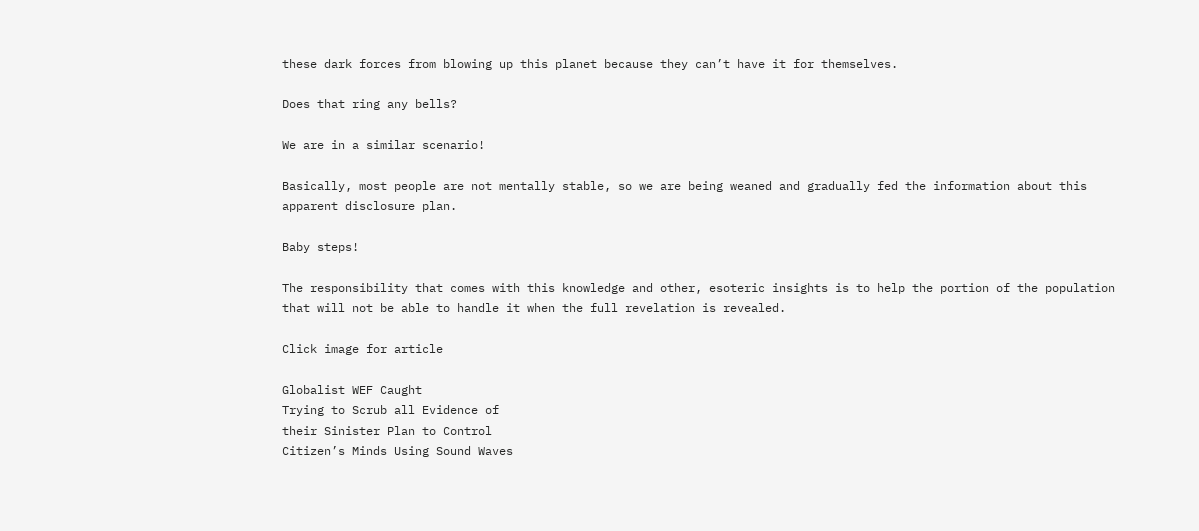these dark forces from blowing up this planet because they can’t have it for themselves.

Does that ring any bells?

We are in a similar scenario!

Basically, most people are not mentally stable, so we are being weaned and gradually fed the information about this apparent disclosure plan.

Baby steps!

The responsibility that comes with this knowledge and other, esoteric insights is to help the portion of the population that will not be able to handle it when the full revelation is revealed.

Click image for article

Globalist WEF Caught
Trying to Scrub all Evidence of
their Sinister Plan to Control
Citizen’s Minds Using Sound Waves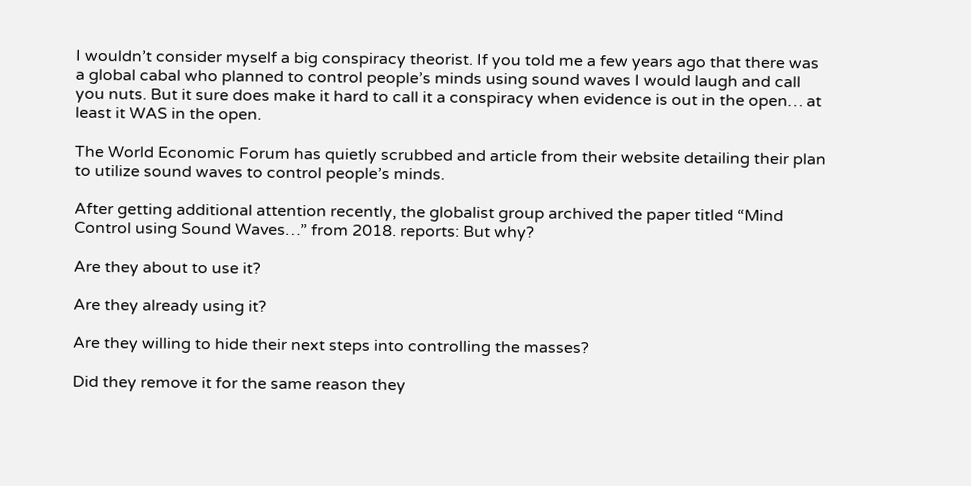I wouldn’t consider myself a big conspiracy theorist. If you told me a few years ago that there was a global cabal who planned to control people’s minds using sound waves I would laugh and call you nuts. But it sure does make it hard to call it a conspiracy when evidence is out in the open… at least it WAS in the open.

The World Economic Forum has quietly scrubbed and article from their website detailing their plan to utilize sound waves to control people’s minds.

After getting additional attention recently, the globalist group archived the paper titled “Mind Control using Sound Waves…” from 2018. reports: But why?

Are they about to use it?

Are they already using it?

Are they willing to hide their next steps into controlling the masses?

Did they remove it for the same reason they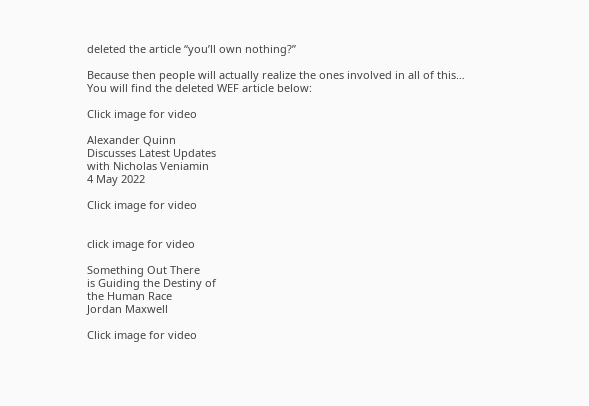deleted the article “you’ll own nothing?”

Because then people will actually realize the ones involved in all of this…
You will find the deleted WEF article below:

Click image for video

Alexander Quinn
Discusses Latest Updates
with Nicholas Veniamin
4 May 2022

Click image for video


click image for video

Something Out There
is Guiding the Destiny of
the Human Race
Jordan Maxwell

Click image for video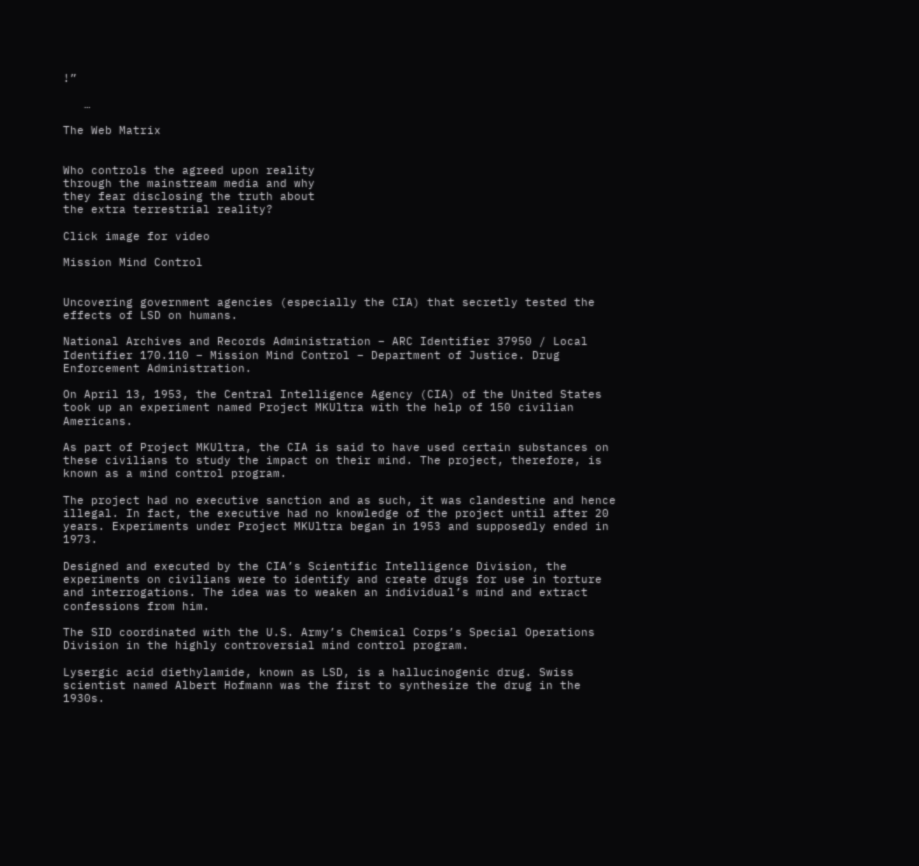!”

   …

The Web Matrix


Who controls the agreed upon reality
through the mainstream media and why
they fear disclosing the truth about
the extra terrestrial reality?

Click image for video

Mission Mind Control


Uncovering government agencies (especially the CIA) that secretly tested the effects of LSD on humans.

National Archives and Records Administration – ARC Identifier 37950 / Local Identifier 170.110 – Mission Mind Control – Department of Justice. Drug Enforcement Administration.

On April 13, 1953, the Central Intelligence Agency (CIA) of the United States took up an experiment named Project MKUltra with the help of 150 civilian Americans.

As part of Project MKUltra, the CIA is said to have used certain substances on these civilians to study the impact on their mind. The project, therefore, is known as a mind control program.

The project had no executive sanction and as such, it was clandestine and hence illegal. In fact, the executive had no knowledge of the project until after 20 years. Experiments under Project MKUltra began in 1953 and supposedly ended in 1973.

Designed and executed by the CIA’s Scientific Intelligence Division, the experiments on civilians were to identify and create drugs for use in torture and interrogations. The idea was to weaken an individual’s mind and extract confessions from him.

The SID coordinated with the U.S. Army’s Chemical Corps’s Special Operations Division in the highly controversial mind control program.

Lysergic acid diethylamide, known as LSD, is a hallucinogenic drug. Swiss scientist named Albert Hofmann was the first to synthesize the drug in the 1930s.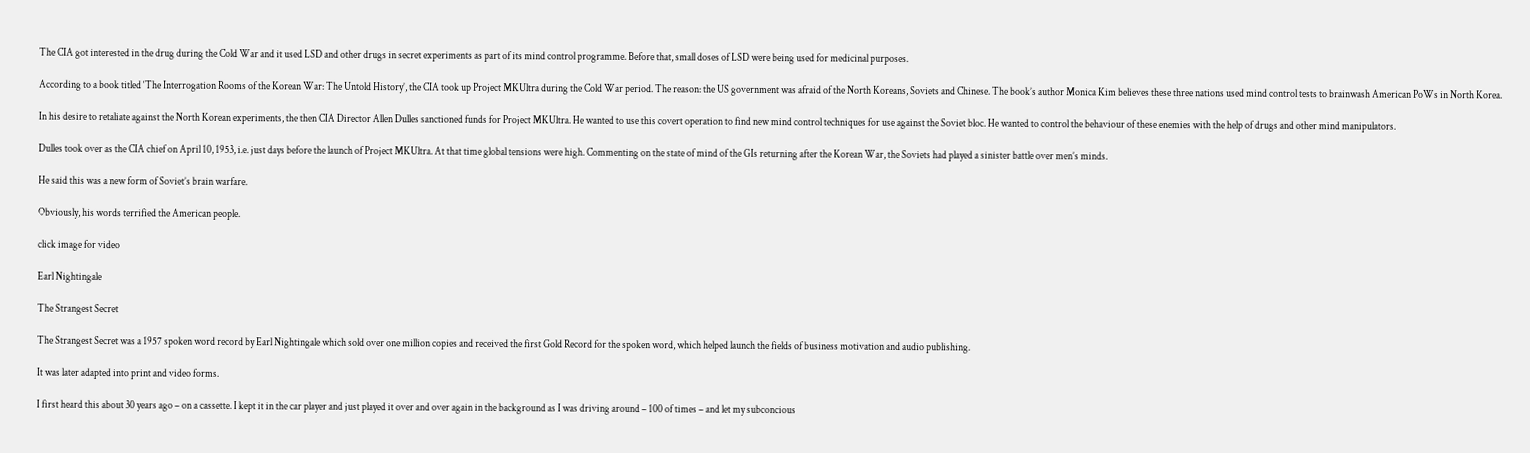The CIA got interested in the drug during the Cold War and it used LSD and other drugs in secret experiments as part of its mind control programme. Before that, small doses of LSD were being used for medicinal purposes.

According to a book titled ‘The Interrogation Rooms of the Korean War: The Untold History’, the CIA took up Project MKUltra during the Cold War period. The reason: the US government was afraid of the North Koreans, Soviets and Chinese. The book’s author Monica Kim believes these three nations used mind control tests to brainwash American PoWs in North Korea.

In his desire to retaliate against the North Korean experiments, the then CIA Director Allen Dulles sanctioned funds for Project MKUltra. He wanted to use this covert operation to find new mind control techniques for use against the Soviet bloc. He wanted to control the behaviour of these enemies with the help of drugs and other mind manipulators.

Dulles took over as the CIA chief on April 10, 1953, i.e. just days before the launch of Project MKUltra. At that time global tensions were high. Commenting on the state of mind of the GIs returning after the Korean War, the Soviets had played a sinister battle over men’s minds.

He said this was a new form of Soviet’s brain warfare.

Obviously, his words terrified the American people.

click image for video

Earl Nightingale

The Strangest Secret

The Strangest Secret was a 1957 spoken word record by Earl Nightingale which sold over one million copies and received the first Gold Record for the spoken word, which helped launch the fields of business motivation and audio publishing.

It was later adapted into print and video forms.

I first heard this about 30 years ago – on a cassette. I kept it in the car player and just played it over and over again in the background as I was driving around – 100 of times – and let my subconcious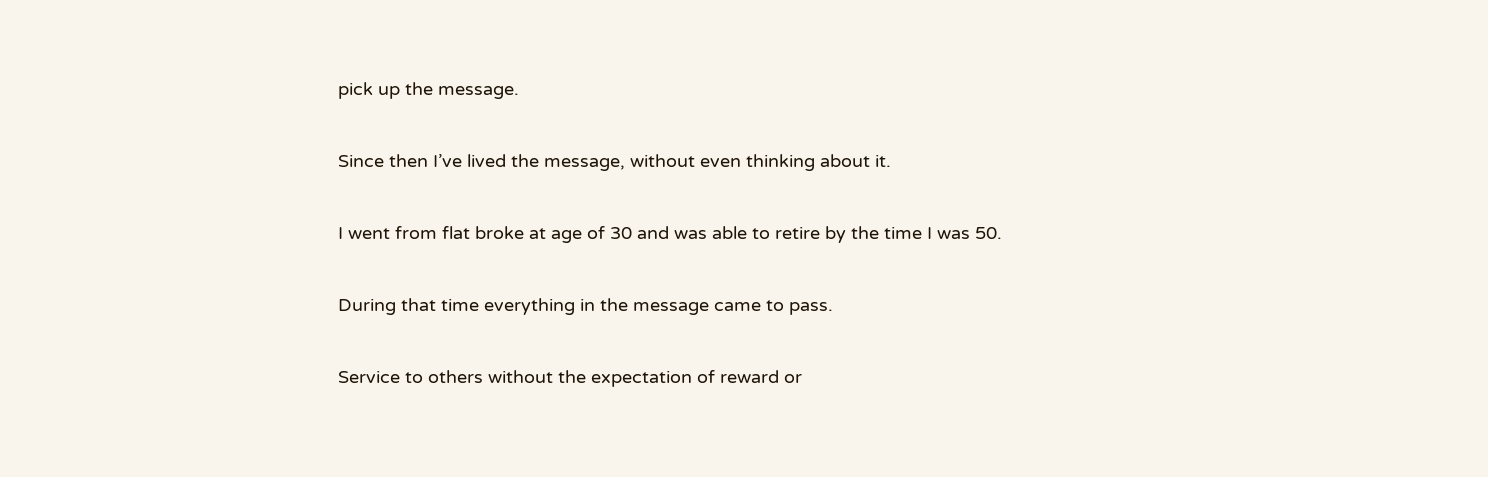pick up the message.

Since then I’ve lived the message, without even thinking about it.

I went from flat broke at age of 30 and was able to retire by the time I was 50.

During that time everything in the message came to pass.

Service to others without the expectation of reward or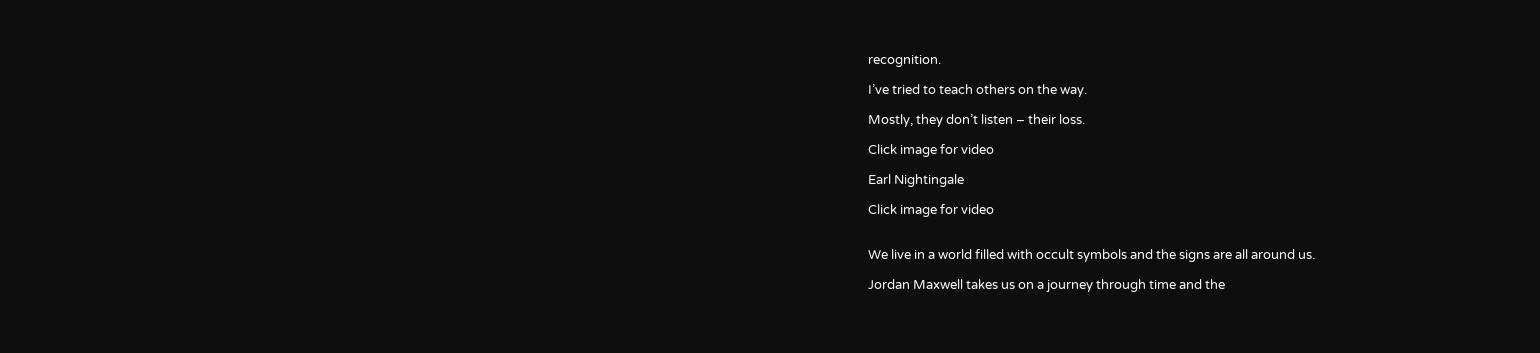recognition.

I’ve tried to teach others on the way.

Mostly, they don’t listen – their loss.

Click image for video

Earl Nightingale

Click image for video


We live in a world filled with occult symbols and the signs are all around us.

Jordan Maxwell takes us on a journey through time and the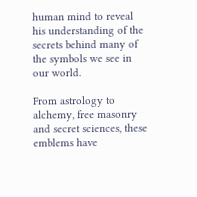human mind to reveal his understanding of the secrets behind many of the symbols we see in our world.

From astrology to alchemy, free masonry and secret sciences, these emblems have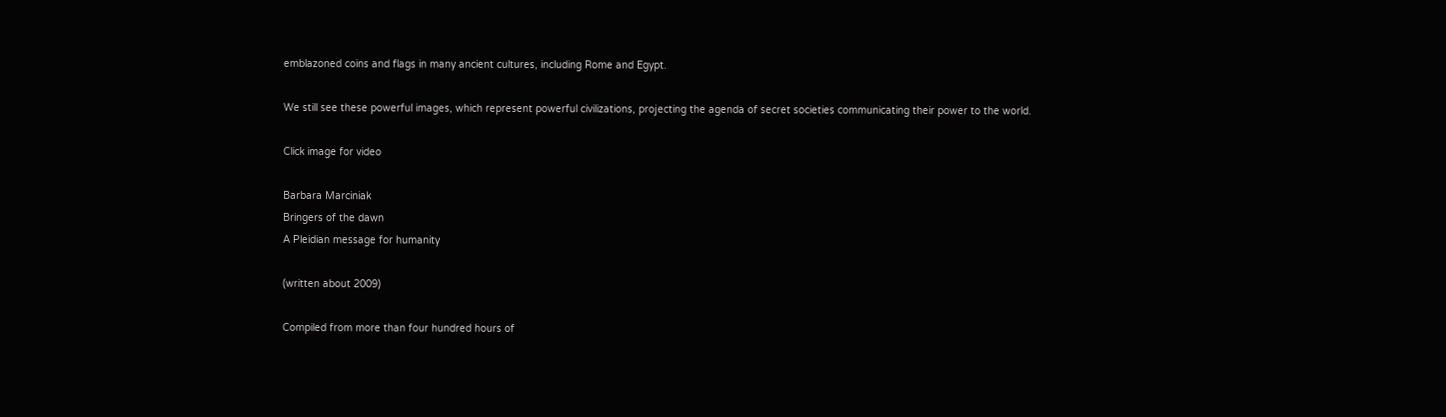emblazoned coins and flags in many ancient cultures, including Rome and Egypt.

We still see these powerful images, which represent powerful civilizations, projecting the agenda of secret societies communicating their power to the world.

Click image for video

Barbara Marciniak
Bringers of the dawn
A Pleidian message for humanity

(written about 2009)

Compiled from more than four hundred hours of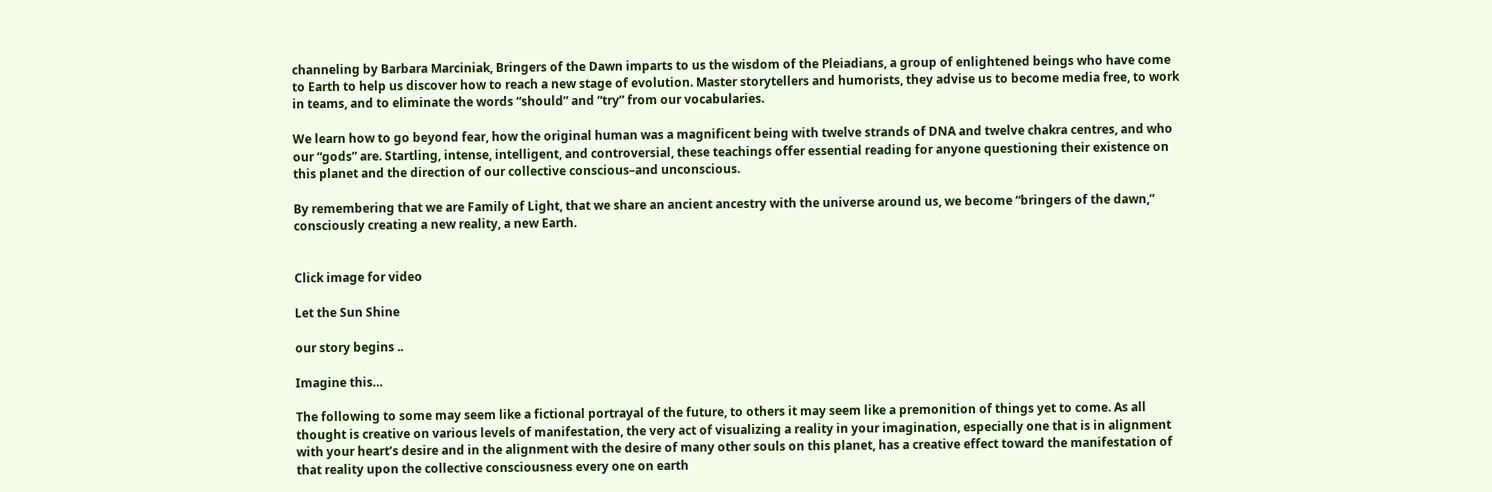channeling by Barbara Marciniak, Bringers of the Dawn imparts to us the wisdom of the Pleiadians, a group of enlightened beings who have come to Earth to help us discover how to reach a new stage of evolution. Master storytellers and humorists, they advise us to become media free, to work in teams, and to eliminate the words “should” and “try” from our vocabularies.

We learn how to go beyond fear, how the original human was a magnificent being with twelve strands of DNA and twelve chakra centres, and who our “gods” are. Startling, intense, intelligent, and controversial, these teachings offer essential reading for anyone questioning their existence on this planet and the direction of our collective conscious–and unconscious.

By remembering that we are Family of Light, that we share an ancient ancestry with the universe around us, we become “bringers of the dawn,” consciously creating a new reality, a new Earth.


Click image for video

Let the Sun Shine

our story begins ..

Imagine this…

The following to some may seem like a fictional portrayal of the future, to others it may seem like a premonition of things yet to come. As all thought is creative on various levels of manifestation, the very act of visualizing a reality in your imagination, especially one that is in alignment with your heart’s desire and in the alignment with the desire of many other souls on this planet, has a creative effect toward the manifestation of that reality upon the collective consciousness every one on earth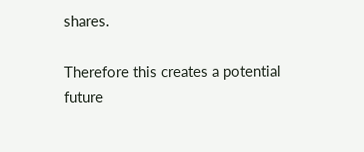shares.

Therefore this creates a potential future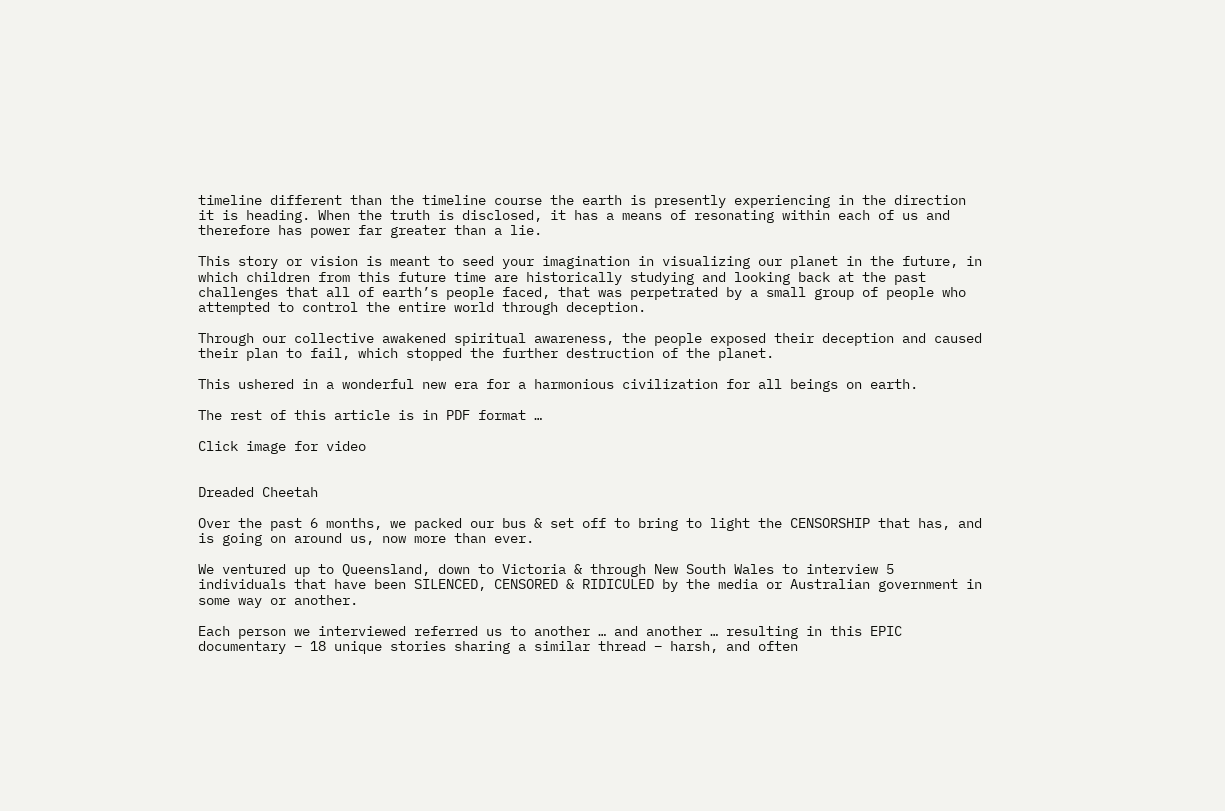timeline different than the timeline course the earth is presently experiencing in the direction it is heading. When the truth is disclosed, it has a means of resonating within each of us and therefore has power far greater than a lie.

This story or vision is meant to seed your imagination in visualizing our planet in the future, in which children from this future time are historically studying and looking back at the past challenges that all of earth’s people faced, that was perpetrated by a small group of people who attempted to control the entire world through deception.

Through our collective awakened spiritual awareness, the people exposed their deception and caused their plan to fail, which stopped the further destruction of the planet.

This ushered in a wonderful new era for a harmonious civilization for all beings on earth.

The rest of this article is in PDF format …

Click image for video


Dreaded Cheetah

Over the past 6 months, we packed our bus & set off to bring to light the CENSORSHIP that has, and is going on around us, now more than ever.

We ventured up to Queensland, down to Victoria & through New South Wales to interview 5 individuals that have been SILENCED, CENSORED & RIDICULED by the media or Australian government in some way or another.

Each person we interviewed referred us to another … and another … resulting in this EPIC documentary – 18 unique stories sharing a similar thread – harsh, and often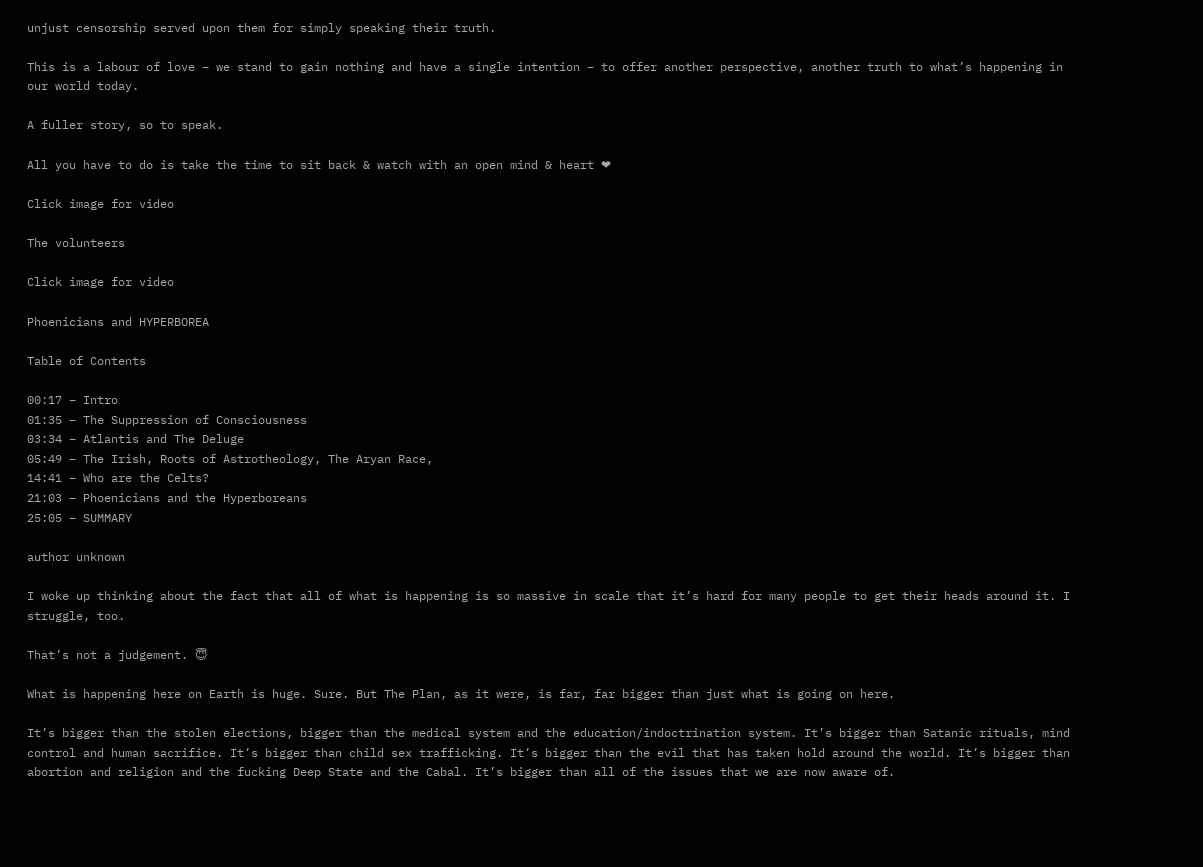unjust censorship served upon them for simply speaking their truth.

This is a labour of love – we stand to gain nothing and have a single intention – to offer another perspective, another truth to what’s happening in our world today.

A fuller story, so to speak.

All you have to do is take the time to sit back & watch with an open mind & heart ❤

Click image for video

The volunteers

Click image for video

Phoenicians and HYPERBOREA

Table of Contents

00:17 – Intro
01:35 – The Suppression of Consciousness
03:34 – Atlantis and The Deluge
05:49 – The Irish, Roots of Astrotheology, The Aryan Race,
14:41 – Who are the Celts?
21:03 – Phoenicians and the Hyperboreans
25:05 – SUMMARY

author unknown

I woke up thinking about the fact that all of what is happening is so massive in scale that it’s hard for many people to get their heads around it. I struggle, too.

That’s not a judgement. 😇

What is happening here on Earth is huge. Sure. But The Plan, as it were, is far, far bigger than just what is going on here.

It’s bigger than the stolen elections, bigger than the medical system and the education/indoctrination system. It’s bigger than Satanic rituals, mind control and human sacrifice. It’s bigger than child sex trafficking. It’s bigger than the evil that has taken hold around the world. It’s bigger than abortion and religion and the fucking Deep State and the Cabal. It’s bigger than all of the issues that we are now aware of.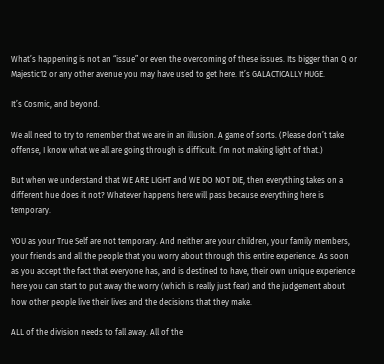What’s happening is not an “issue” or even the overcoming of these issues. Its bigger than Q or Majestic12 or any other avenue you may have used to get here. It’s GALACTICALLY HUGE.

It’s Cosmic, and beyond.

We all need to try to remember that we are in an illusion. A game of sorts. (Please don’t take offense, I know what we all are going through is difficult. I’m not making light of that.)

But when we understand that WE ARE LIGHT and WE DO NOT DIE, then everything takes on a different hue does it not? Whatever happens here will pass because everything here is temporary.

YOU as your True Self are not temporary. And neither are your children, your family members, your friends and all the people that you worry about through this entire experience. As soon as you accept the fact that everyone has, and is destined to have, their own unique experience here you can start to put away the worry (which is really just fear) and the judgement about how other people live their lives and the decisions that they make.

ALL of the division needs to fall away. All of the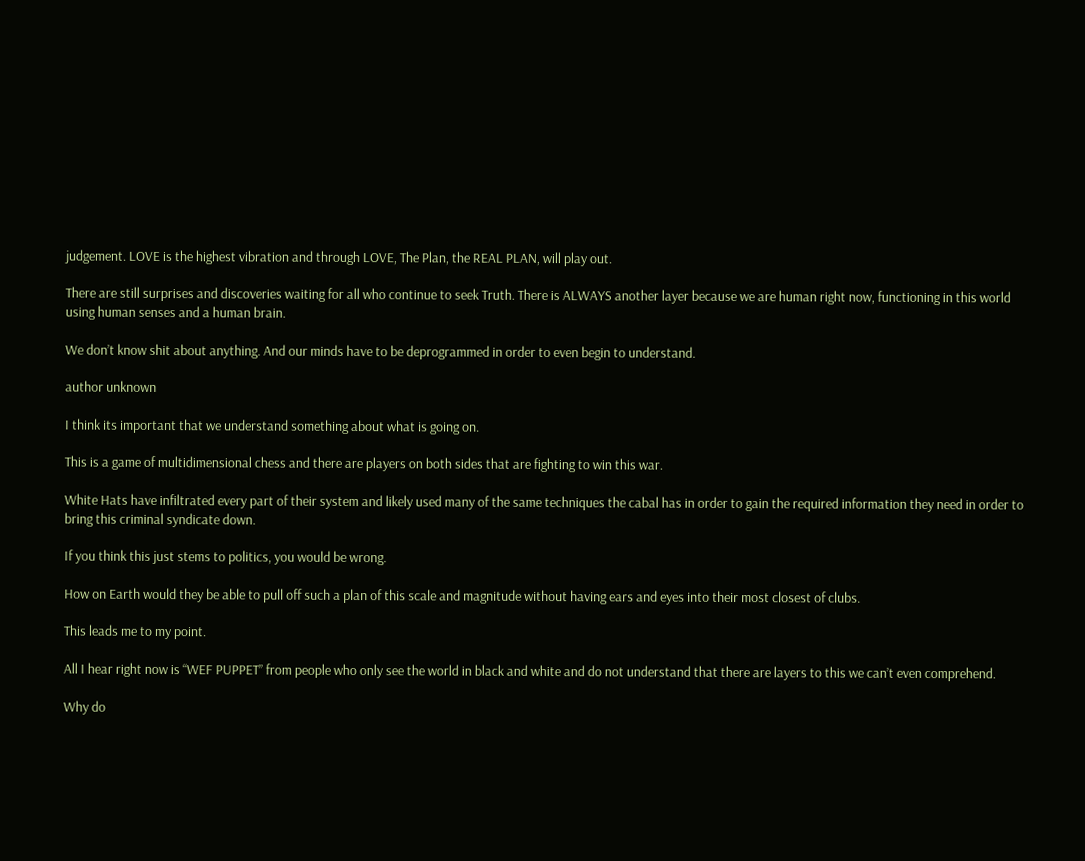judgement. LOVE is the highest vibration and through LOVE, The Plan, the REAL PLAN, will play out.

There are still surprises and discoveries waiting for all who continue to seek Truth. There is ALWAYS another layer because we are human right now, functioning in this world using human senses and a human brain.

We don’t know shit about anything. And our minds have to be deprogrammed in order to even begin to understand.

author unknown

I think its important that we understand something about what is going on.

This is a game of multidimensional chess and there are players on both sides that are fighting to win this war.

White Hats have infiltrated every part of their system and likely used many of the same techniques the cabal has in order to gain the required information they need in order to bring this criminal syndicate down.

If you think this just stems to politics, you would be wrong.

How on Earth would they be able to pull off such a plan of this scale and magnitude without having ears and eyes into their most closest of clubs.

This leads me to my point.

All I hear right now is “WEF PUPPET” from people who only see the world in black and white and do not understand that there are layers to this we can’t even comprehend.

Why do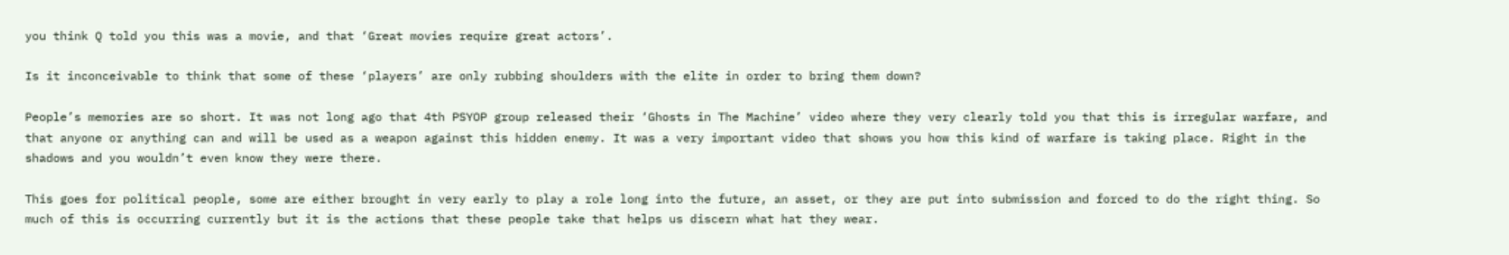you think Q told you this was a movie, and that ‘Great movies require great actors’.

Is it inconceivable to think that some of these ‘players’ are only rubbing shoulders with the elite in order to bring them down?

People’s memories are so short. It was not long ago that 4th PSYOP group released their ‘Ghosts in The Machine’ video where they very clearly told you that this is irregular warfare, and that anyone or anything can and will be used as a weapon against this hidden enemy. It was a very important video that shows you how this kind of warfare is taking place. Right in the shadows and you wouldn’t even know they were there.

This goes for political people, some are either brought in very early to play a role long into the future, an asset, or they are put into submission and forced to do the right thing. So much of this is occurring currently but it is the actions that these people take that helps us discern what hat they wear.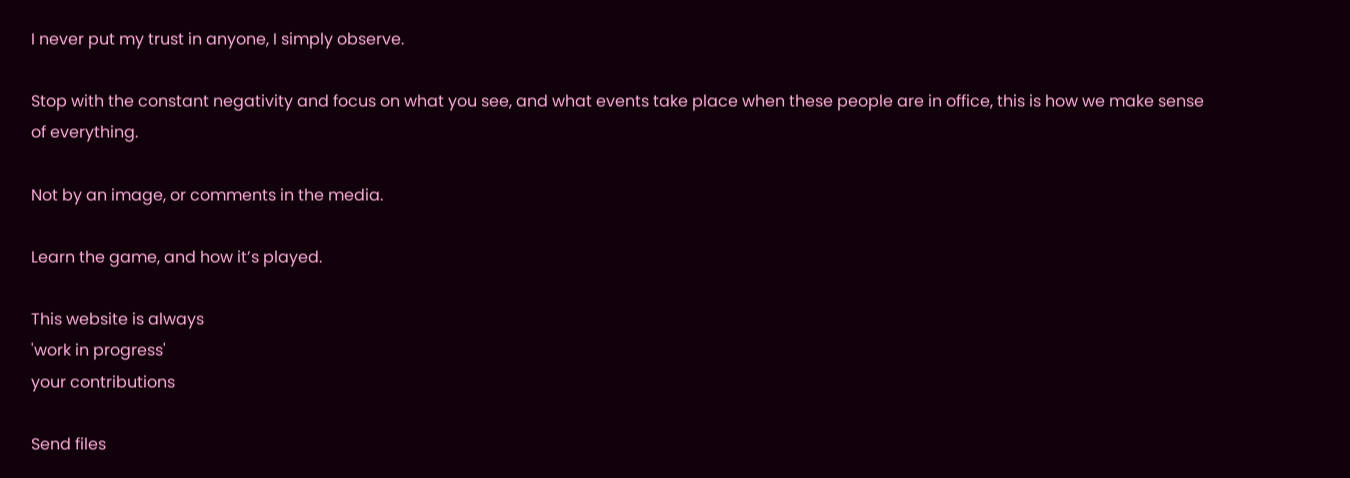I never put my trust in anyone, I simply observe.

Stop with the constant negativity and focus on what you see, and what events take place when these people are in office, this is how we make sense of everything.

Not by an image, or comments in the media.

Learn the game, and how it’s played.

This website is always
'work in progress'
your contributions

Send files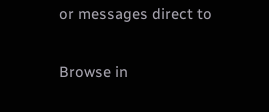or messages direct to

Browse in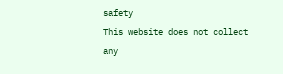safety
This website does not collect
any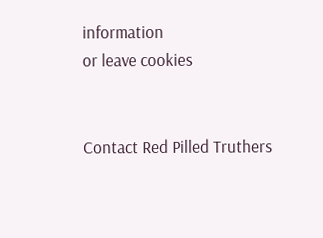information
or leave cookies


Contact Red Pilled Truthers